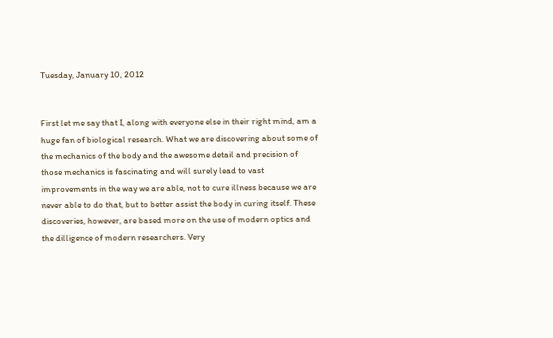Tuesday, January 10, 2012


First let me say that I, along with everyone else in their right mind, am a huge fan of biological research. What we are discovering about some of the mechanics of the body and the awesome detail and precision of those mechanics is fascinating and will surely lead to vast improvements in the way we are able, not to cure illness because we are never able to do that, but to better assist the body in curing itself. These discoveries, however, are based more on the use of modern optics and the dilligence of modern researchers. Very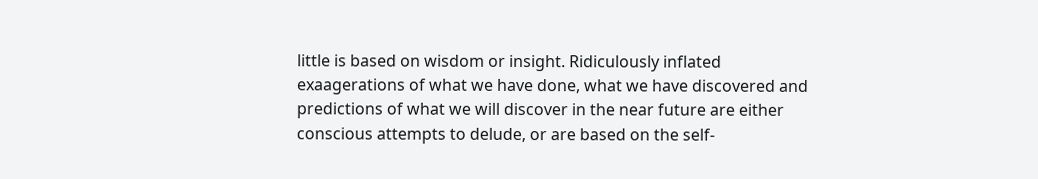little is based on wisdom or insight. Ridiculously inflated exaagerations of what we have done, what we have discovered and predictions of what we will discover in the near future are either conscious attempts to delude, or are based on the self-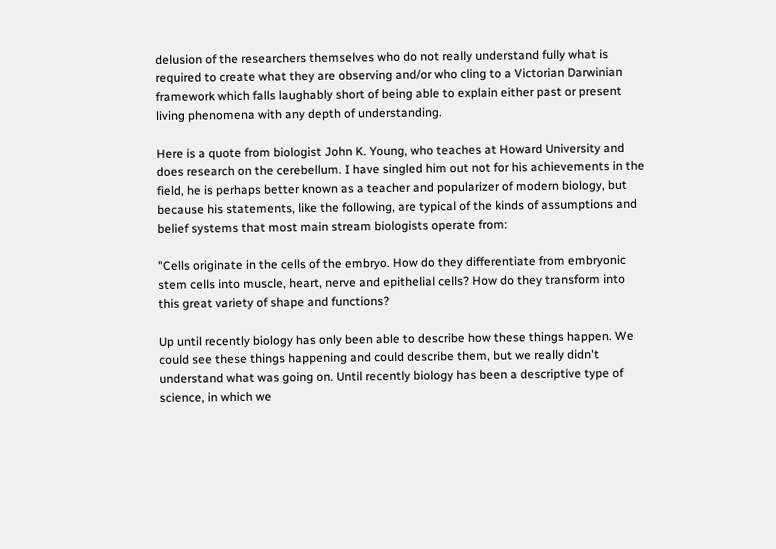delusion of the researchers themselves who do not really understand fully what is required to create what they are observing and/or who cling to a Victorian Darwinian framework which falls laughably short of being able to explain either past or present living phenomena with any depth of understanding.

Here is a quote from biologist John K. Young, who teaches at Howard University and does research on the cerebellum. I have singled him out not for his achievements in the field, he is perhaps better known as a teacher and popularizer of modern biology, but because his statements, like the following, are typical of the kinds of assumptions and belief systems that most main stream biologists operate from:

"Cells originate in the cells of the embryo. How do they differentiate from embryonic stem cells into muscle, heart, nerve and epithelial cells? How do they transform into this great variety of shape and functions?

Up until recently biology has only been able to describe how these things happen. We could see these things happening and could describe them, but we really didn't understand what was going on. Until recently biology has been a descriptive type of science, in which we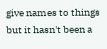give names to things but it hasn't been a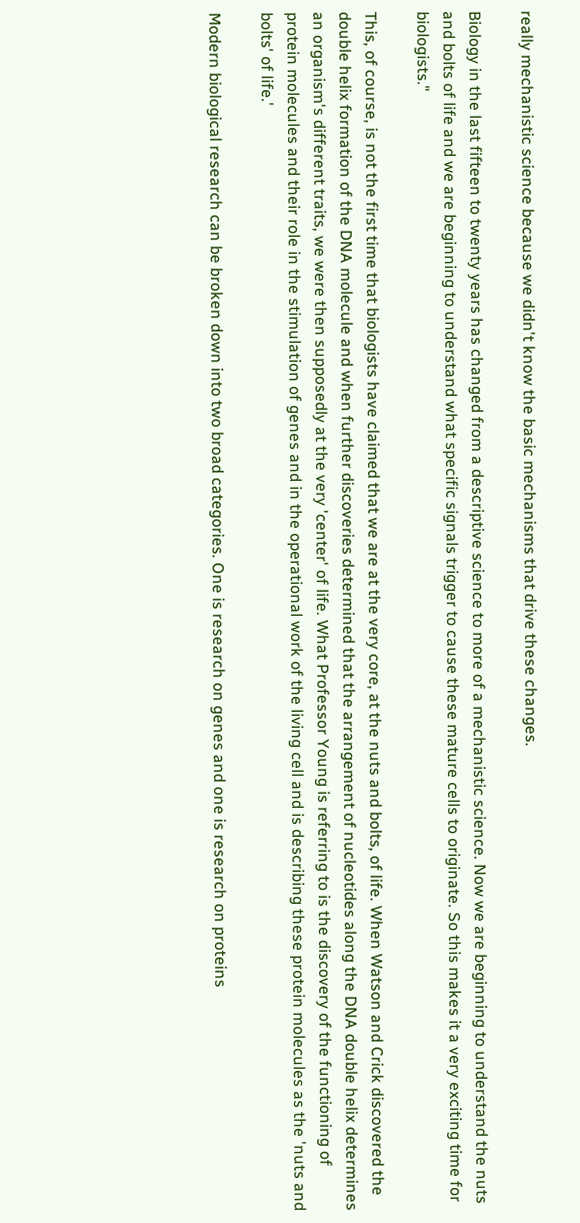really mechanistic science because we didn't know the basic mechanisms that drive these changes.

Biology in the last fifteen to twenty years has changed from a descriptive science to more of a mechanistic science. Now we are beginning to understand the nuts and bolts of life and we are beginning to understand what specific signals trigger to cause these mature cells to originate. So this makes it a very exciting time for biologists."

This, of course, is not the first time that biologists have claimed that we are at the very core, at the nuts and bolts, of life. When Watson and Crick discovered the double helix formation of the DNA molecule and when further discoveries determined that the arrangement of nucleotides along the DNA double helix determines an organism's different traits, we were then supposedly at the very 'center' of life. What Professor Young is referring to is the discovery of the functioning of protein molecules and their role in the stimulation of genes and in the operational work of the living cell and is describing these protein molecules as the 'nuts and bolts' of life.'

Modern biological research can be broken down into two broad categories. One is research on genes and one is research on proteins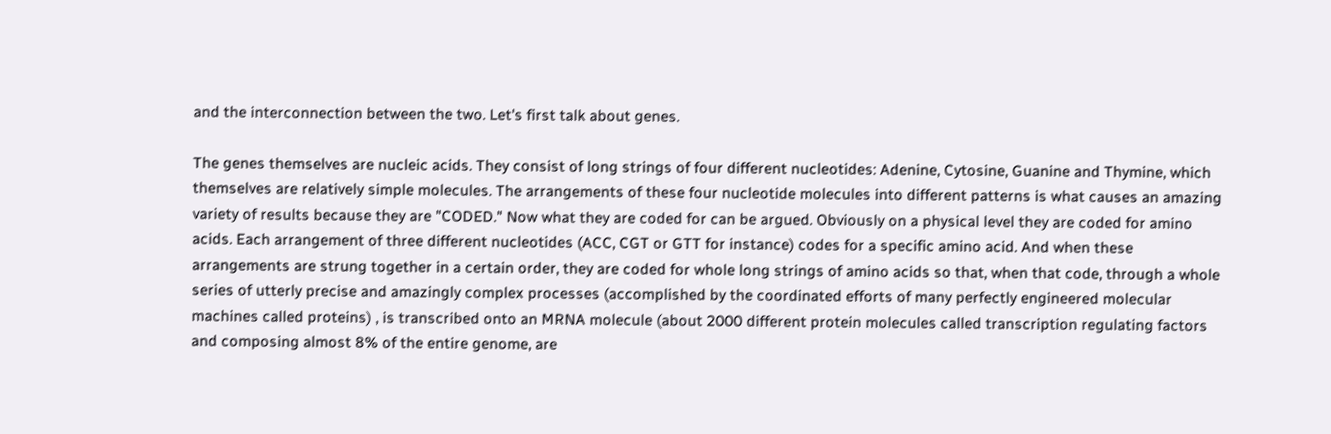and the interconnection between the two. Let's first talk about genes.

The genes themselves are nucleic acids. They consist of long strings of four different nucleotides: Adenine, Cytosine, Guanine and Thymine, which themselves are relatively simple molecules. The arrangements of these four nucleotide molecules into different patterns is what causes an amazing variety of results because they are "CODED." Now what they are coded for can be argued. Obviously on a physical level they are coded for amino acids. Each arrangement of three different nucleotides (ACC, CGT or GTT for instance) codes for a specific amino acid. And when these arrangements are strung together in a certain order, they are coded for whole long strings of amino acids so that, when that code, through a whole series of utterly precise and amazingly complex processes (accomplished by the coordinated efforts of many perfectly engineered molecular machines called proteins) , is transcribed onto an MRNA molecule (about 2000 different protein molecules called transcription regulating factors and composing almost 8% of the entire genome, are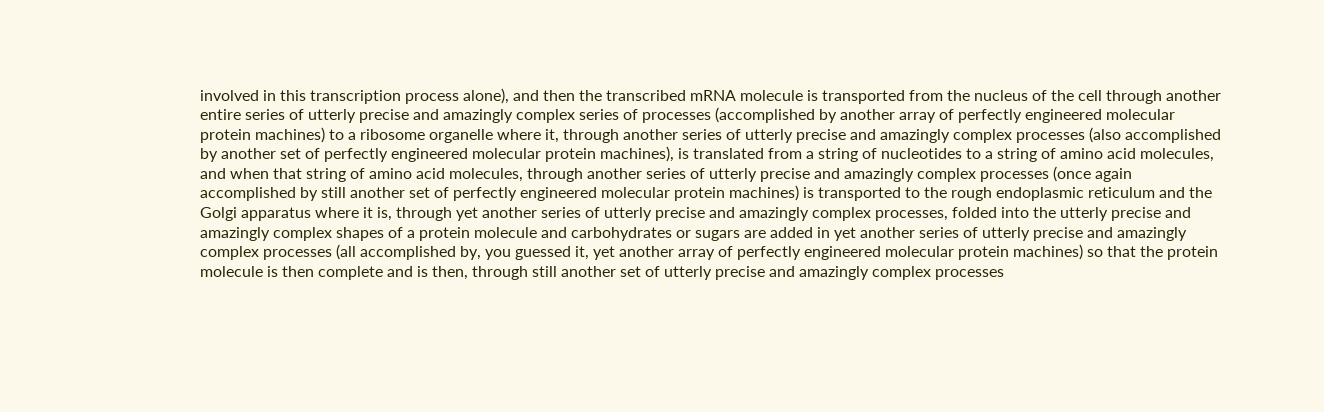involved in this transcription process alone), and then the transcribed mRNA molecule is transported from the nucleus of the cell through another entire series of utterly precise and amazingly complex series of processes (accomplished by another array of perfectly engineered molecular protein machines) to a ribosome organelle where it, through another series of utterly precise and amazingly complex processes (also accomplished by another set of perfectly engineered molecular protein machines), is translated from a string of nucleotides to a string of amino acid molecules, and when that string of amino acid molecules, through another series of utterly precise and amazingly complex processes (once again accomplished by still another set of perfectly engineered molecular protein machines) is transported to the rough endoplasmic reticulum and the Golgi apparatus where it is, through yet another series of utterly precise and amazingly complex processes, folded into the utterly precise and amazingly complex shapes of a protein molecule and carbohydrates or sugars are added in yet another series of utterly precise and amazingly complex processes (all accomplished by, you guessed it, yet another array of perfectly engineered molecular protein machines) so that the protein molecule is then complete and is then, through still another set of utterly precise and amazingly complex processes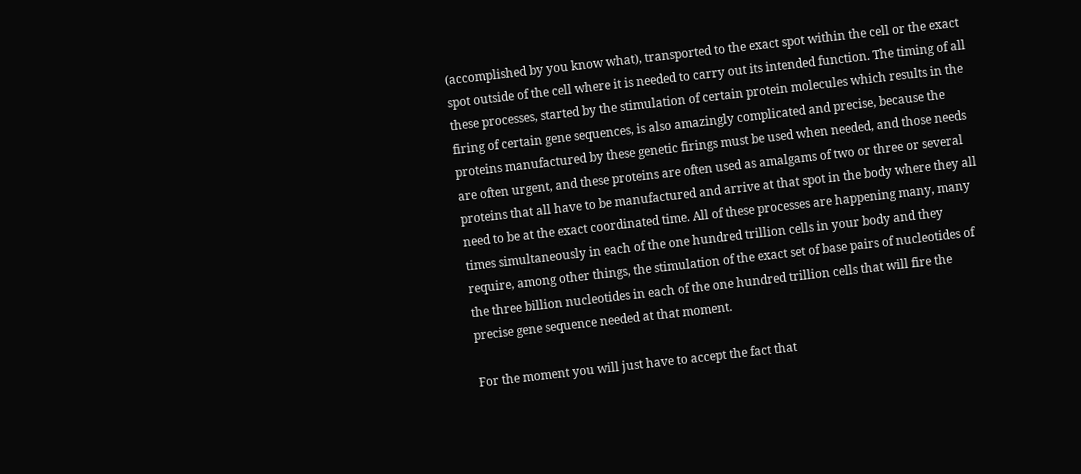(accomplished by you know what), transported to the exact spot within the cell or the exact spot outside of the cell where it is needed to carry out its intended function. The timing of all these processes, started by the stimulation of certain protein molecules which results in the firing of certain gene sequences, is also amazingly complicated and precise, because the proteins manufactured by these genetic firings must be used when needed, and those needs are often urgent, and these proteins are often used as amalgams of two or three or several proteins that all have to be manufactured and arrive at that spot in the body where they all need to be at the exact coordinated time. All of these processes are happening many, many times simultaneously in each of the one hundred trillion cells in your body and they require, among other things, the stimulation of the exact set of base pairs of nucleotides of the three billion nucleotides in each of the one hundred trillion cells that will fire the precise gene sequence needed at that moment.

For the moment you will just have to accept the fact that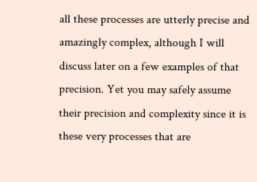all these processes are utterly precise and amazingly complex, although I will discuss later on a few examples of that precision. Yet you may safely assume their precision and complexity since it is these very processes that are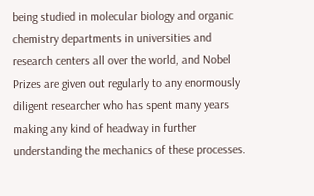being studied in molecular biology and organic chemistry departments in universities and research centers all over the world, and Nobel Prizes are given out regularly to any enormously diligent researcher who has spent many years making any kind of headway in further understanding the mechanics of these processes.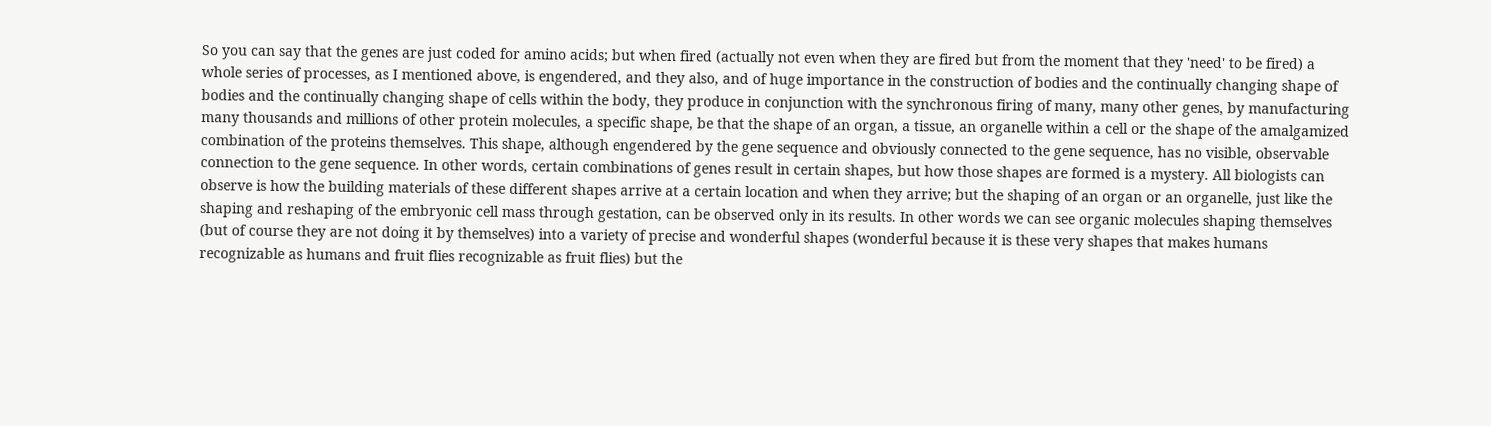So you can say that the genes are just coded for amino acids; but when fired (actually not even when they are fired but from the moment that they 'need' to be fired) a whole series of processes, as I mentioned above, is engendered, and they also, and of huge importance in the construction of bodies and the continually changing shape of bodies and the continually changing shape of cells within the body, they produce in conjunction with the synchronous firing of many, many other genes, by manufacturing many thousands and millions of other protein molecules, a specific shape, be that the shape of an organ, a tissue, an organelle within a cell or the shape of the amalgamized combination of the proteins themselves. This shape, although engendered by the gene sequence and obviously connected to the gene sequence, has no visible, observable connection to the gene sequence. In other words, certain combinations of genes result in certain shapes, but how those shapes are formed is a mystery. All biologists can observe is how the building materials of these different shapes arrive at a certain location and when they arrive; but the shaping of an organ or an organelle, just like the shaping and reshaping of the embryonic cell mass through gestation, can be observed only in its results. In other words we can see organic molecules shaping themselves (but of course they are not doing it by themselves) into a variety of precise and wonderful shapes (wonderful because it is these very shapes that makes humans recognizable as humans and fruit flies recognizable as fruit flies) but the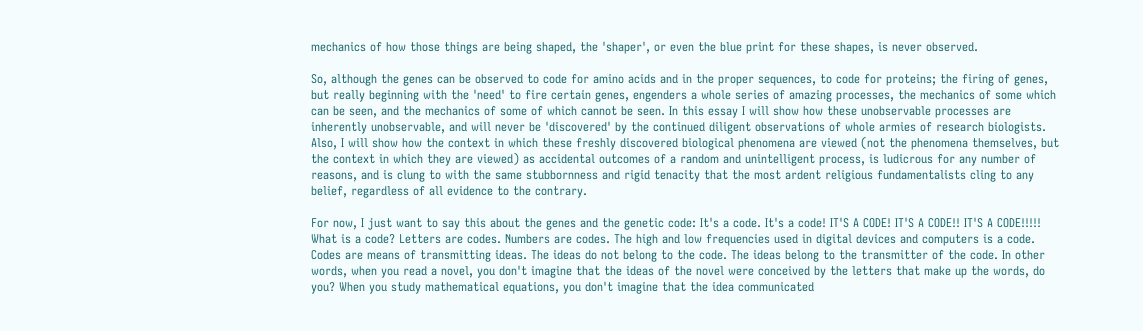mechanics of how those things are being shaped, the 'shaper', or even the blue print for these shapes, is never observed.

So, although the genes can be observed to code for amino acids and in the proper sequences, to code for proteins; the firing of genes, but really beginning with the 'need' to fire certain genes, engenders a whole series of amazing processes, the mechanics of some which can be seen, and the mechanics of some of which cannot be seen. In this essay I will show how these unobservable processes are inherently unobservable, and will never be 'discovered' by the continued diligent observations of whole armies of research biologists. Also, I will show how the context in which these freshly discovered biological phenomena are viewed (not the phenomena themselves, but the context in which they are viewed) as accidental outcomes of a random and unintelligent process, is ludicrous for any number of reasons, and is clung to with the same stubbornness and rigid tenacity that the most ardent religious fundamentalists cling to any belief, regardless of all evidence to the contrary.

For now, I just want to say this about the genes and the genetic code: It's a code. It's a code! IT'S A CODE! IT'S A CODE!! IT'S A CODE!!!!! What is a code? Letters are codes. Numbers are codes. The high and low frequencies used in digital devices and computers is a code. Codes are means of transmitting ideas. The ideas do not belong to the code. The ideas belong to the transmitter of the code. In other words, when you read a novel, you don't imagine that the ideas of the novel were conceived by the letters that make up the words, do you? When you study mathematical equations, you don't imagine that the idea communicated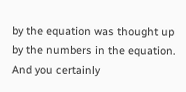by the equation was thought up by the numbers in the equation. And you certainly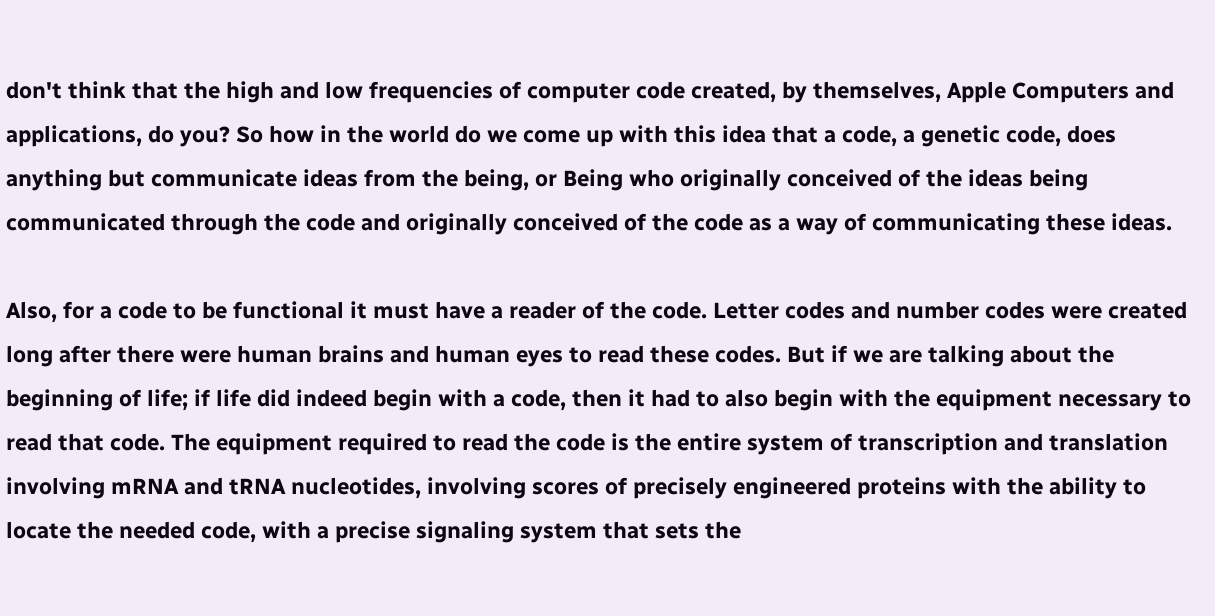don't think that the high and low frequencies of computer code created, by themselves, Apple Computers and applications, do you? So how in the world do we come up with this idea that a code, a genetic code, does anything but communicate ideas from the being, or Being who originally conceived of the ideas being communicated through the code and originally conceived of the code as a way of communicating these ideas.

Also, for a code to be functional it must have a reader of the code. Letter codes and number codes were created long after there were human brains and human eyes to read these codes. But if we are talking about the beginning of life; if life did indeed begin with a code, then it had to also begin with the equipment necessary to read that code. The equipment required to read the code is the entire system of transcription and translation involving mRNA and tRNA nucleotides, involving scores of precisely engineered proteins with the ability to locate the needed code, with a precise signaling system that sets the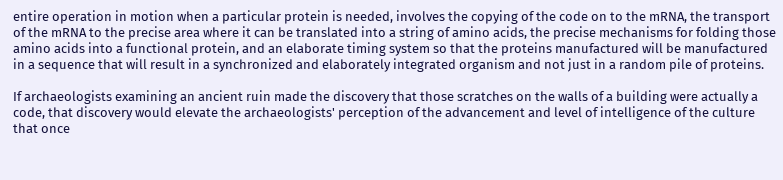entire operation in motion when a particular protein is needed, involves the copying of the code on to the mRNA, the transport of the mRNA to the precise area where it can be translated into a string of amino acids, the precise mechanisms for folding those amino acids into a functional protein, and an elaborate timing system so that the proteins manufactured will be manufactured in a sequence that will result in a synchronized and elaborately integrated organism and not just in a random pile of proteins.

If archaeologists examining an ancient ruin made the discovery that those scratches on the walls of a building were actually a code, that discovery would elevate the archaeologists' perception of the advancement and level of intelligence of the culture that once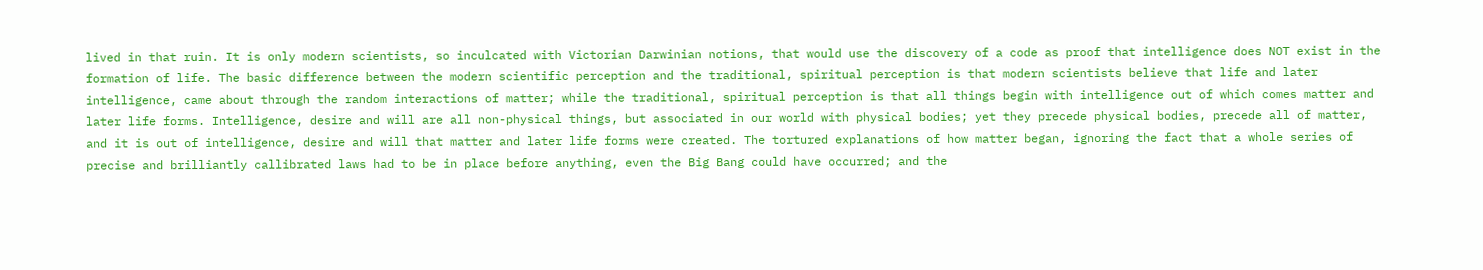lived in that ruin. It is only modern scientists, so inculcated with Victorian Darwinian notions, that would use the discovery of a code as proof that intelligence does NOT exist in the formation of life. The basic difference between the modern scientific perception and the traditional, spiritual perception is that modern scientists believe that life and later intelligence, came about through the random interactions of matter; while the traditional, spiritual perception is that all things begin with intelligence out of which comes matter and later life forms. Intelligence, desire and will are all non-physical things, but associated in our world with physical bodies; yet they precede physical bodies, precede all of matter, and it is out of intelligence, desire and will that matter and later life forms were created. The tortured explanations of how matter began, ignoring the fact that a whole series of precise and brilliantly callibrated laws had to be in place before anything, even the Big Bang could have occurred; and the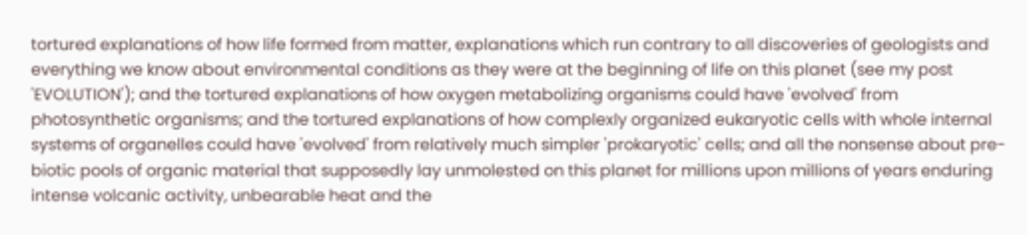tortured explanations of how life formed from matter, explanations which run contrary to all discoveries of geologists and everything we know about environmental conditions as they were at the beginning of life on this planet (see my post 'EVOLUTION'); and the tortured explanations of how oxygen metabolizing organisms could have 'evolved' from photosynthetic organisms; and the tortured explanations of how complexly organized eukaryotic cells with whole internal systems of organelles could have 'evolved' from relatively much simpler 'prokaryotic' cells; and all the nonsense about pre-biotic pools of organic material that supposedly lay unmolested on this planet for millions upon millions of years enduring intense volcanic activity, unbearable heat and the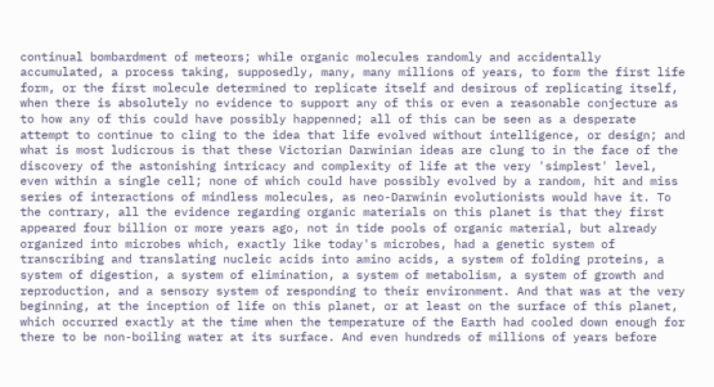continual bombardment of meteors; while organic molecules randomly and accidentally accumulated, a process taking, supposedly, many, many millions of years, to form the first life form, or the first molecule determined to replicate itself and desirous of replicating itself, when there is absolutely no evidence to support any of this or even a reasonable conjecture as to how any of this could have possibly happenned; all of this can be seen as a desperate attempt to continue to cling to the idea that life evolved without intelligence, or design; and what is most ludicrous is that these Victorian Darwinian ideas are clung to in the face of the discovery of the astonishing intricacy and complexity of life at the very 'simplest' level, even within a single cell; none of which could have possibly evolved by a random, hit and miss series of interactions of mindless molecules, as neo-Darwinin evolutionists would have it. To the contrary, all the evidence regarding organic materials on this planet is that they first appeared four billion or more years ago, not in tide pools of organic material, but already organized into microbes which, exactly like today's microbes, had a genetic system of transcribing and translating nucleic acids into amino acids, a system of folding proteins, a system of digestion, a system of elimination, a system of metabolism, a system of growth and reproduction, and a sensory system of responding to their environment. And that was at the very beginning, at the inception of life on this planet, or at least on the surface of this planet, which occurred exactly at the time when the temperature of the Earth had cooled down enough for there to be non-boiling water at its surface. And even hundreds of millions of years before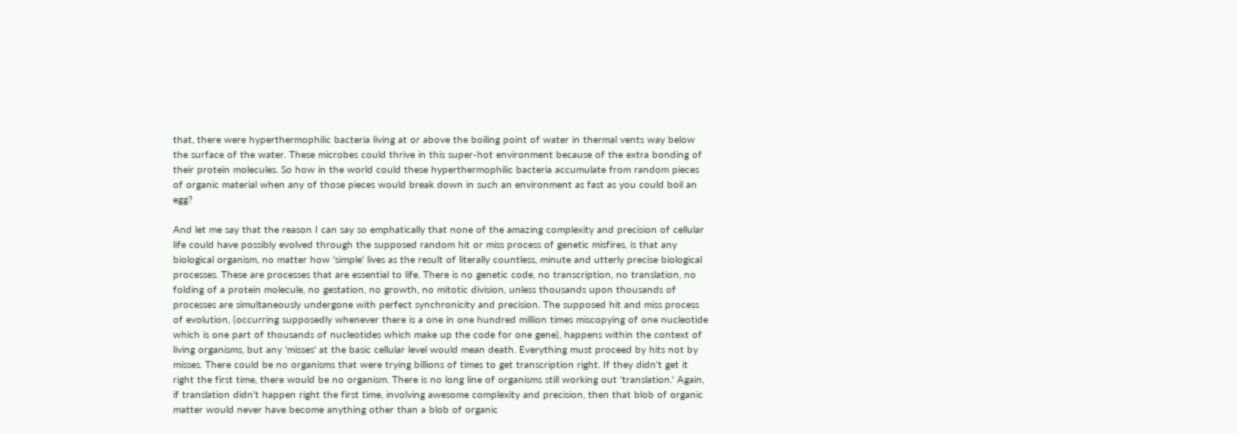that, there were hyperthermophilic bacteria living at or above the boiling point of water in thermal vents way below the surface of the water. These microbes could thrive in this super-hot environment because of the extra bonding of their protein molecules. So how in the world could these hyperthermophilic bacteria accumulate from random pieces of organic material when any of those pieces would break down in such an environment as fast as you could boil an egg?

And let me say that the reason I can say so emphatically that none of the amazing complexity and precision of cellular life could have possibly evolved through the supposed random hit or miss process of genetic misfires, is that any biological organism, no matter how 'simple' lives as the result of literally countless, minute and utterly precise biological processes. These are processes that are essential to life. There is no genetic code, no transcription, no translation, no folding of a protein molecule, no gestation, no growth, no mitotic division, unless thousands upon thousands of processes are simultaneously undergone with perfect synchronicity and precision. The supposed hit and miss process of evolution, (occurring supposedly whenever there is a one in one hundred million times miscopying of one nucleotide which is one part of thousands of nucleotides which make up the code for one gene), happens within the context of living organisms, but any 'misses' at the basic cellular level would mean death. Everything must proceed by hits not by misses. There could be no organisms that were trying billions of times to get transcription right. If they didn't get it right the first time, there would be no organism. There is no long line of organisms still working out 'translation.' Again, if translation didn't happen right the first time, involving awesome complexity and precision, then that blob of organic matter would never have become anything other than a blob of organic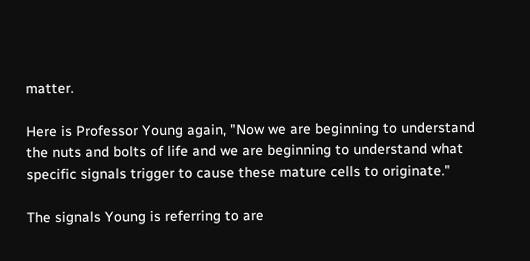matter.

Here is Professor Young again, "Now we are beginning to understand the nuts and bolts of life and we are beginning to understand what specific signals trigger to cause these mature cells to originate."

The signals Young is referring to are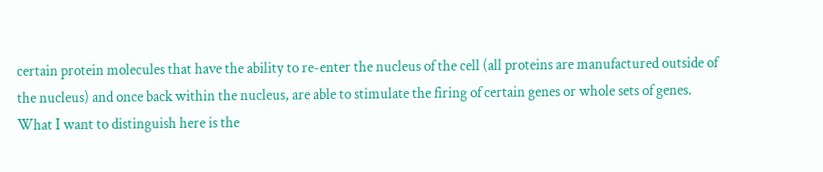certain protein molecules that have the ability to re-enter the nucleus of the cell (all proteins are manufactured outside of the nucleus) and once back within the nucleus, are able to stimulate the firing of certain genes or whole sets of genes. What I want to distinguish here is the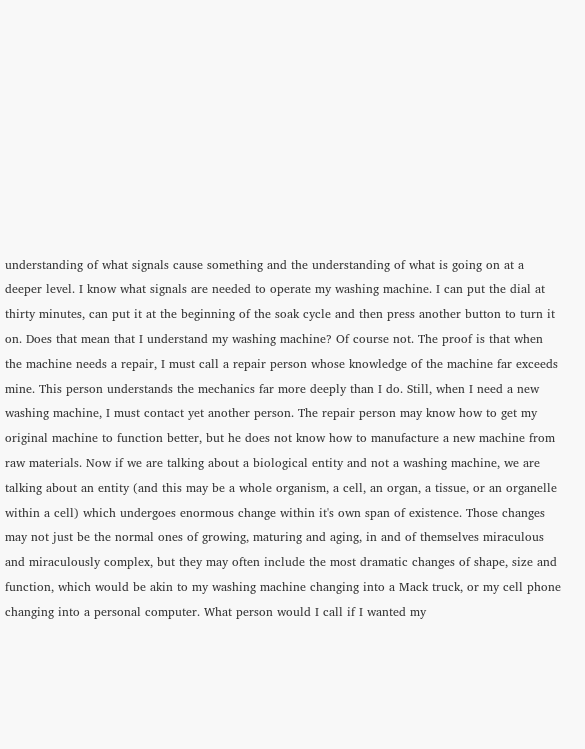understanding of what signals cause something and the understanding of what is going on at a deeper level. I know what signals are needed to operate my washing machine. I can put the dial at thirty minutes, can put it at the beginning of the soak cycle and then press another button to turn it on. Does that mean that I understand my washing machine? Of course not. The proof is that when the machine needs a repair, I must call a repair person whose knowledge of the machine far exceeds mine. This person understands the mechanics far more deeply than I do. Still, when I need a new washing machine, I must contact yet another person. The repair person may know how to get my original machine to function better, but he does not know how to manufacture a new machine from raw materials. Now if we are talking about a biological entity and not a washing machine, we are talking about an entity (and this may be a whole organism, a cell, an organ, a tissue, or an organelle within a cell) which undergoes enormous change within it's own span of existence. Those changes may not just be the normal ones of growing, maturing and aging, in and of themselves miraculous and miraculously complex, but they may often include the most dramatic changes of shape, size and function, which would be akin to my washing machine changing into a Mack truck, or my cell phone changing into a personal computer. What person would I call if I wanted my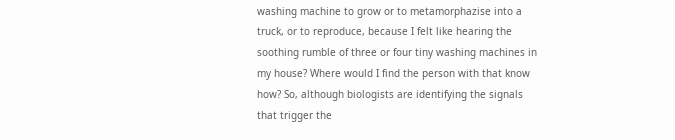washing machine to grow or to metamorphazise into a truck, or to reproduce, because I felt like hearing the soothing rumble of three or four tiny washing machines in my house? Where would I find the person with that know how? So, although biologists are identifying the signals that trigger the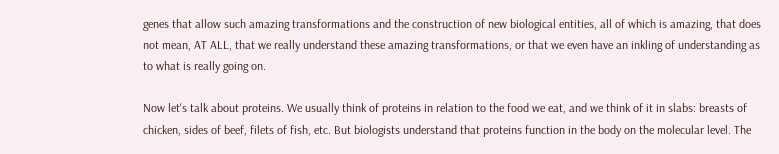genes that allow such amazing transformations and the construction of new biological entities, all of which is amazing, that does not mean, AT ALL, that we really understand these amazing transformations, or that we even have an inkling of understanding as to what is really going on.

Now let's talk about proteins. We usually think of proteins in relation to the food we eat, and we think of it in slabs: breasts of chicken, sides of beef, filets of fish, etc. But biologists understand that proteins function in the body on the molecular level. The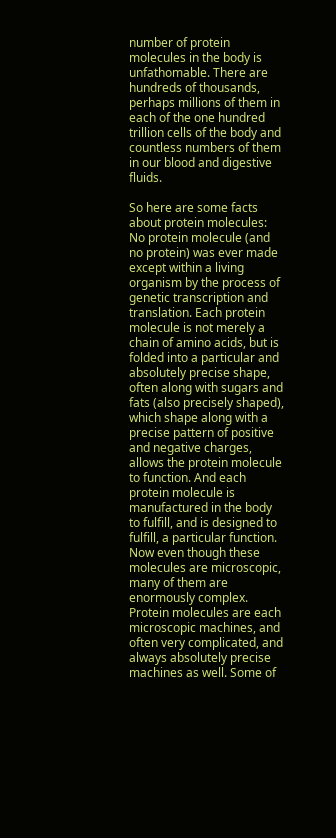number of protein molecules in the body is unfathomable. There are hundreds of thousands, perhaps millions of them in each of the one hundred trillion cells of the body and countless numbers of them in our blood and digestive fluids.

So here are some facts about protein molecules: No protein molecule (and no protein) was ever made except within a living organism by the process of genetic transcription and translation. Each protein molecule is not merely a chain of amino acids, but is folded into a particular and absolutely precise shape, often along with sugars and fats (also precisely shaped), which shape along with a precise pattern of positive and negative charges, allows the protein molecule to function. And each protein molecule is manufactured in the body to fulfill, and is designed to fulfill, a particular function. Now even though these molecules are microscopic, many of them are enormously complex. Protein molecules are each microscopic machines, and often very complicated, and always absolutely precise machines as well. Some of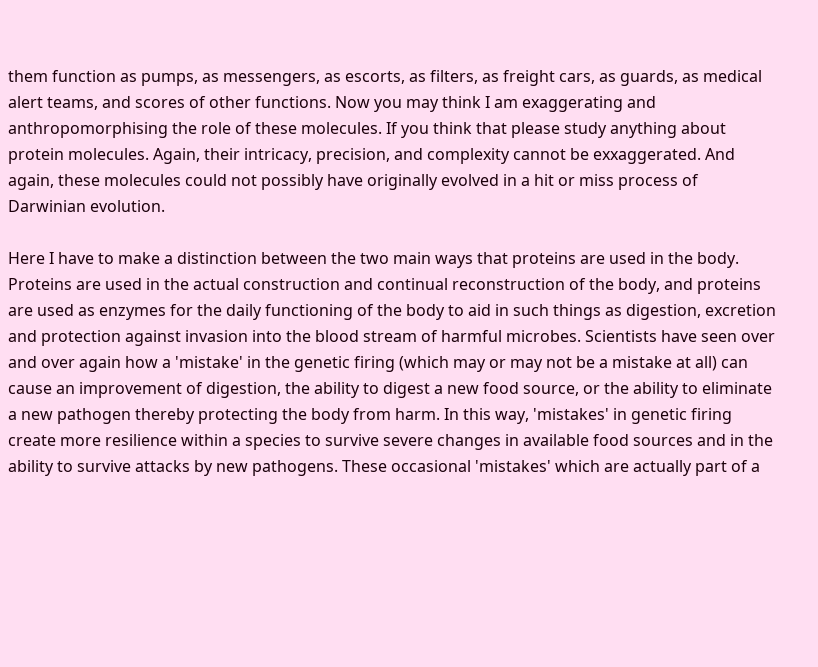them function as pumps, as messengers, as escorts, as filters, as freight cars, as guards, as medical alert teams, and scores of other functions. Now you may think I am exaggerating and anthropomorphising the role of these molecules. If you think that please study anything about protein molecules. Again, their intricacy, precision, and complexity cannot be exxaggerated. And again, these molecules could not possibly have originally evolved in a hit or miss process of Darwinian evolution.

Here I have to make a distinction between the two main ways that proteins are used in the body. Proteins are used in the actual construction and continual reconstruction of the body, and proteins are used as enzymes for the daily functioning of the body to aid in such things as digestion, excretion and protection against invasion into the blood stream of harmful microbes. Scientists have seen over and over again how a 'mistake' in the genetic firing (which may or may not be a mistake at all) can cause an improvement of digestion, the ability to digest a new food source, or the ability to eliminate a new pathogen thereby protecting the body from harm. In this way, 'mistakes' in genetic firing create more resilience within a species to survive severe changes in available food sources and in the ability to survive attacks by new pathogens. These occasional 'mistakes' which are actually part of a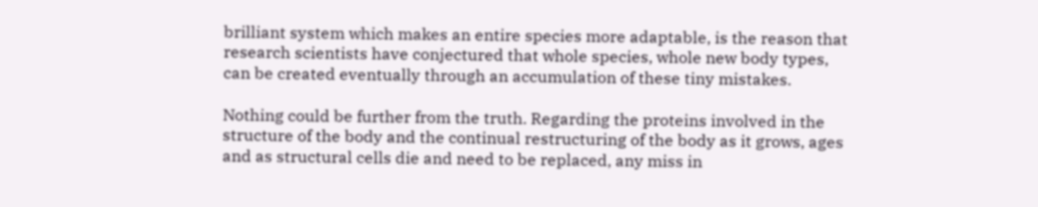brilliant system which makes an entire species more adaptable, is the reason that research scientists have conjectured that whole species, whole new body types, can be created eventually through an accumulation of these tiny mistakes.

Nothing could be further from the truth. Regarding the proteins involved in the structure of the body and the continual restructuring of the body as it grows, ages and as structural cells die and need to be replaced, any miss in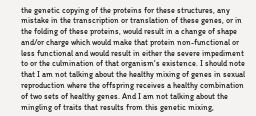the genetic copying of the proteins for these structures, any mistake in the transcription or translation of these genes, or in the folding of these proteins, would result in a change of shape and/or charge which would make that protein non-functional or less functional and would result in either the severe impediment to or the culmination of that organism's existence. I should note that I am not talking about the healthy mixing of genes in sexual reproduction where the offspring receives a healthy combination of two sets of healthy genes. And I am not talking about the mingling of traits that results from this genetic mixing,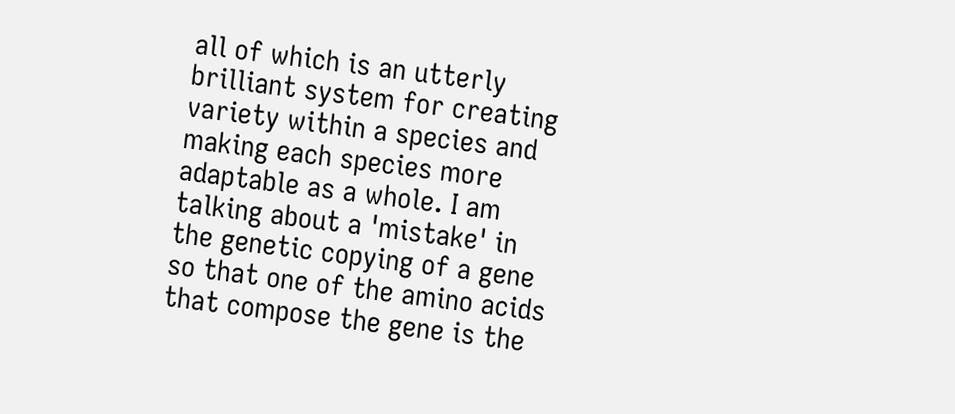all of which is an utterly brilliant system for creating variety within a species and making each species more adaptable as a whole. I am talking about a 'mistake' in the genetic copying of a gene so that one of the amino acids that compose the gene is the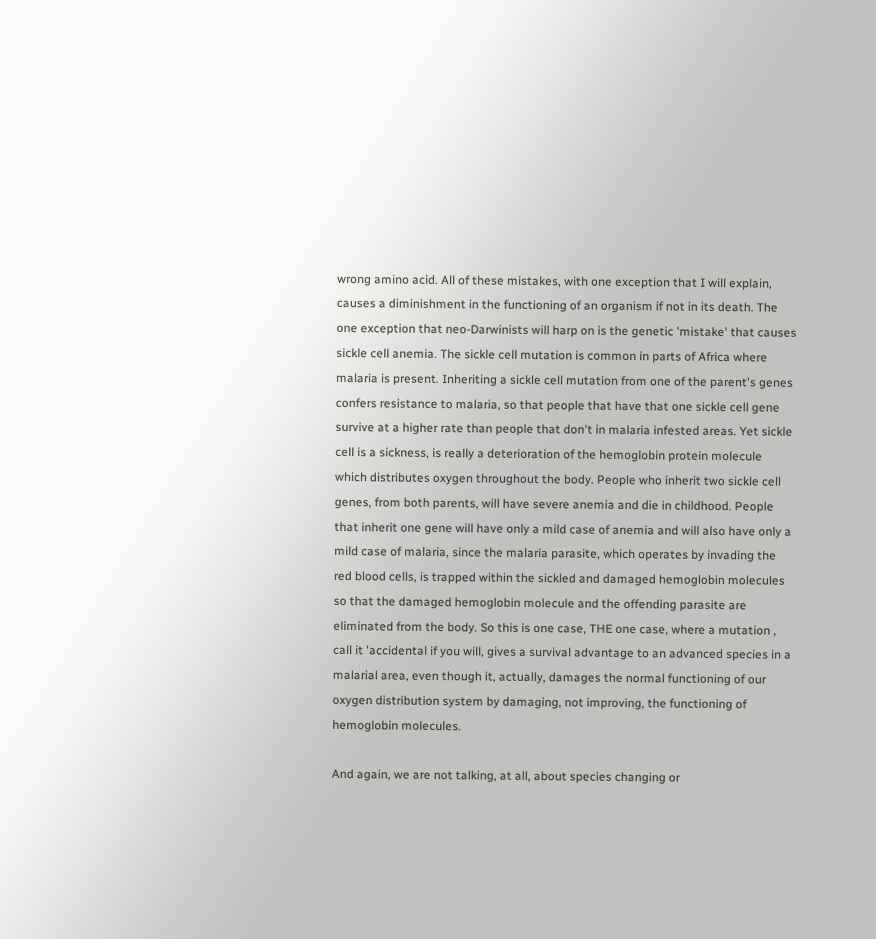wrong amino acid. All of these mistakes, with one exception that I will explain, causes a diminishment in the functioning of an organism if not in its death. The one exception that neo-Darwinists will harp on is the genetic 'mistake' that causes sickle cell anemia. The sickle cell mutation is common in parts of Africa where malaria is present. Inheriting a sickle cell mutation from one of the parent's genes confers resistance to malaria, so that people that have that one sickle cell gene survive at a higher rate than people that don't in malaria infested areas. Yet sickle cell is a sickness, is really a deterioration of the hemoglobin protein molecule which distributes oxygen throughout the body. People who inherit two sickle cell genes, from both parents, will have severe anemia and die in childhood. People that inherit one gene will have only a mild case of anemia and will also have only a mild case of malaria, since the malaria parasite, which operates by invading the red blood cells, is trapped within the sickled and damaged hemoglobin molecules so that the damaged hemoglobin molecule and the offending parasite are eliminated from the body. So this is one case, THE one case, where a mutation , call it 'accidental if you will, gives a survival advantage to an advanced species in a malarial area, even though it, actually, damages the normal functioning of our oxygen distribution system by damaging, not improving, the functioning of hemoglobin molecules.

And again, we are not talking, at all, about species changing or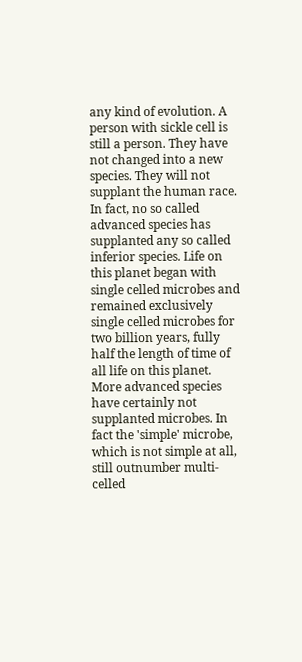any kind of evolution. A person with sickle cell is still a person. They have not changed into a new species. They will not supplant the human race. In fact, no so called advanced species has supplanted any so called inferior species. Life on this planet began with single celled microbes and remained exclusively single celled microbes for two billion years, fully half the length of time of all life on this planet. More advanced species have certainly not supplanted microbes. In fact the 'simple' microbe, which is not simple at all, still outnumber multi-celled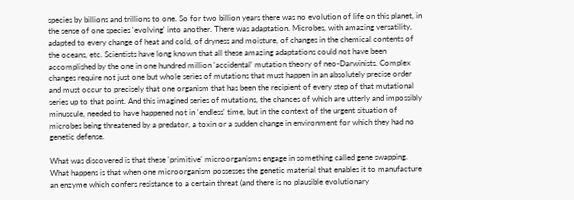species by billions and trillions to one. So for two billion years there was no evolution of life on this planet, in the sense of one species 'evolving' into another. There was adaptation. Microbes, with amazing versatility, adapted to every change of heat and cold, of dryness and moisture, of changes in the chemical contents of the oceans, etc. Scientists have long known that all these amazing adaptations could not have been accomplished by the one in one hundred million 'accidental' mutation theory of neo-Darwinists. Complex changes require not just one but whole series of mutations that must happen in an absolutely precise order and must occur to precisely that one organism that has been the recipient of every step of that mutational series up to that point. And this imagined series of mutations, the chances of which are utterly and impossibly minuscule, needed to have happened not in 'endless' time, but in the context of the urgent situation of microbes being threatened by a predator, a toxin or a sudden change in environment for which they had no genetic defense.

What was discovered is that these 'primitive' microorganisms engage in something called gene swapping. What happens is that when one microorganism possesses the genetic material that enables it to manufacture an enzyme which confers resistance to a certain threat (and there is no plausible evolutionary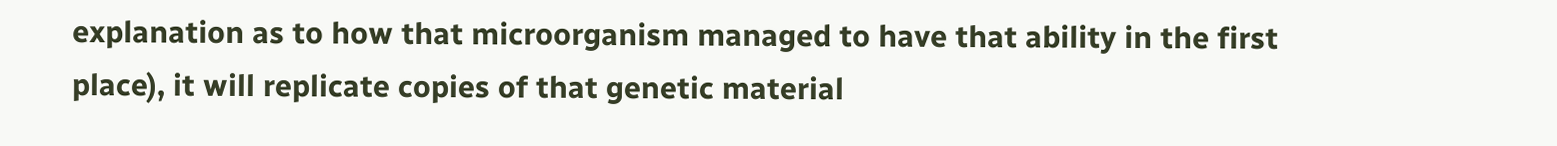explanation as to how that microorganism managed to have that ability in the first place), it will replicate copies of that genetic material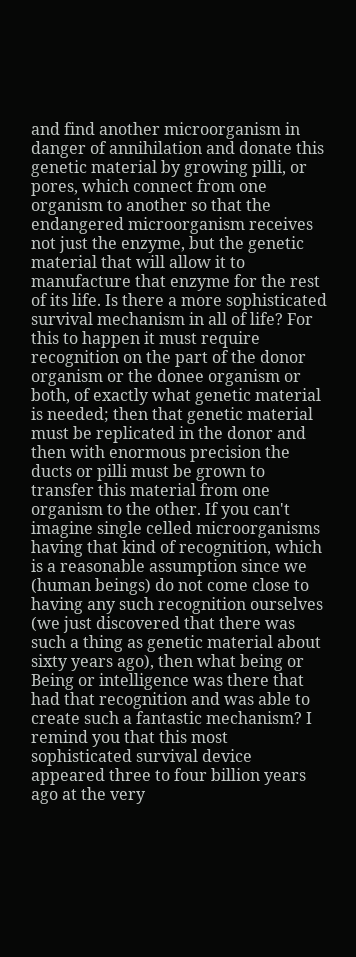and find another microorganism in danger of annihilation and donate this genetic material by growing pilli, or pores, which connect from one organism to another so that the endangered microorganism receives not just the enzyme, but the genetic material that will allow it to manufacture that enzyme for the rest of its life. Is there a more sophisticated survival mechanism in all of life? For this to happen it must require recognition on the part of the donor organism or the donee organism or both, of exactly what genetic material is needed; then that genetic material must be replicated in the donor and then with enormous precision the ducts or pilli must be grown to transfer this material from one organism to the other. If you can't imagine single celled microorganisms having that kind of recognition, which is a reasonable assumption since we (human beings) do not come close to having any such recognition ourselves (we just discovered that there was such a thing as genetic material about sixty years ago), then what being or Being or intelligence was there that had that recognition and was able to create such a fantastic mechanism? I remind you that this most sophisticated survival device appeared three to four billion years ago at the very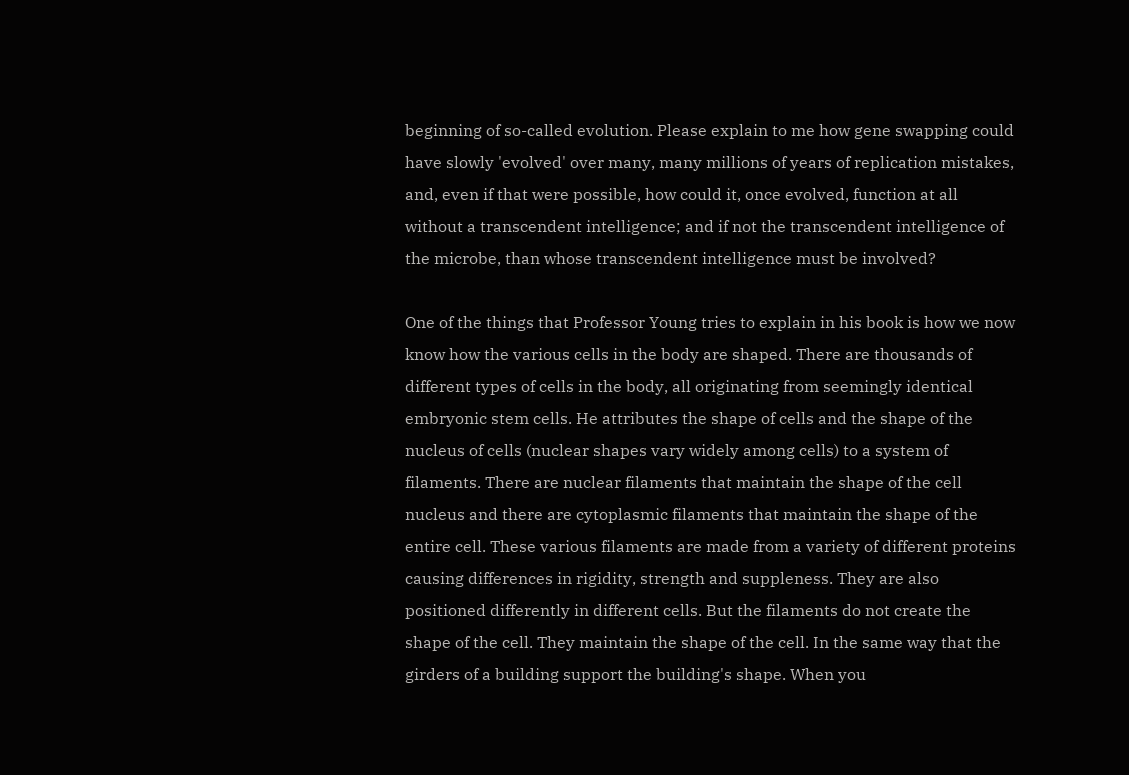beginning of so-called evolution. Please explain to me how gene swapping could have slowly 'evolved' over many, many millions of years of replication mistakes, and, even if that were possible, how could it, once evolved, function at all without a transcendent intelligence; and if not the transcendent intelligence of the microbe, than whose transcendent intelligence must be involved?

One of the things that Professor Young tries to explain in his book is how we now know how the various cells in the body are shaped. There are thousands of different types of cells in the body, all originating from seemingly identical embryonic stem cells. He attributes the shape of cells and the shape of the nucleus of cells (nuclear shapes vary widely among cells) to a system of filaments. There are nuclear filaments that maintain the shape of the cell nucleus and there are cytoplasmic filaments that maintain the shape of the entire cell. These various filaments are made from a variety of different proteins causing differences in rigidity, strength and suppleness. They are also positioned differently in different cells. But the filaments do not create the shape of the cell. They maintain the shape of the cell. In the same way that the girders of a building support the building's shape. When you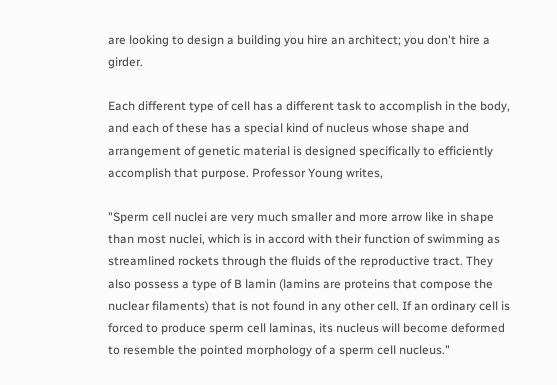are looking to design a building you hire an architect; you don't hire a girder.

Each different type of cell has a different task to accomplish in the body, and each of these has a special kind of nucleus whose shape and arrangement of genetic material is designed specifically to efficiently accomplish that purpose. Professor Young writes,

"Sperm cell nuclei are very much smaller and more arrow like in shape than most nuclei, which is in accord with their function of swimming as streamlined rockets through the fluids of the reproductive tract. They also possess a type of B lamin (lamins are proteins that compose the nuclear filaments) that is not found in any other cell. If an ordinary cell is forced to produce sperm cell laminas, its nucleus will become deformed to resemble the pointed morphology of a sperm cell nucleus."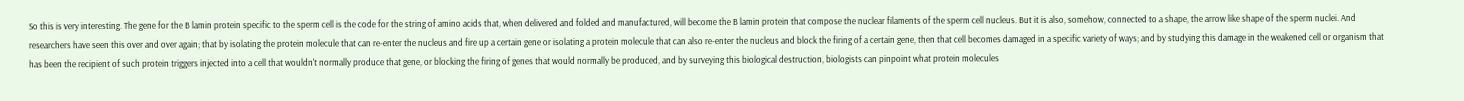So this is very interesting. The gene for the B lamin protein specific to the sperm cell is the code for the string of amino acids that, when delivered and folded and manufactured, will become the B lamin protein that compose the nuclear filaments of the sperm cell nucleus. But it is also, somehow, connected to a shape, the arrow like shape of the sperm nuclei. And researchers have seen this over and over again; that by isolating the protein molecule that can re-enter the nucleus and fire up a certain gene or isolating a protein molecule that can also re-enter the nucleus and block the firing of a certain gene, then that cell becomes damaged in a specific variety of ways; and by studying this damage in the weakened cell or organism that has been the recipient of such protein triggers injected into a cell that wouldn't normally produce that gene, or blocking the firing of genes that would normally be produced, and by surveying this biological destruction, biologists can pinpoint what protein molecules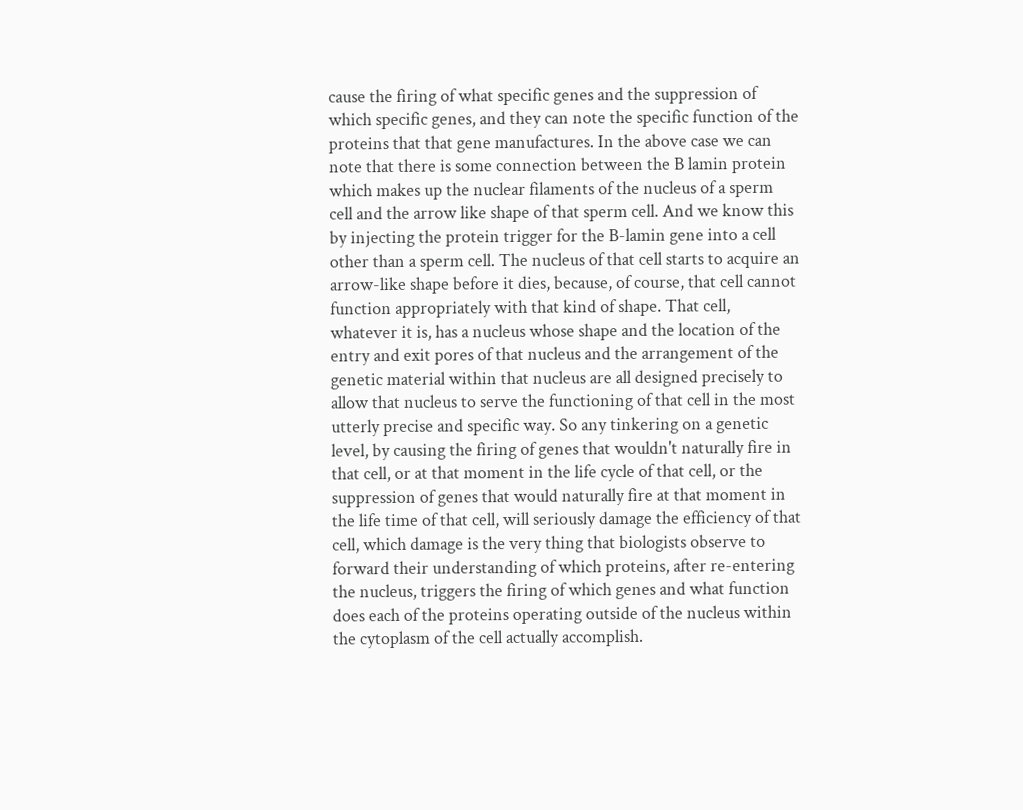cause the firing of what specific genes and the suppression of which specific genes, and they can note the specific function of the proteins that that gene manufactures. In the above case we can note that there is some connection between the B lamin protein which makes up the nuclear filaments of the nucleus of a sperm cell and the arrow like shape of that sperm cell. And we know this by injecting the protein trigger for the B-lamin gene into a cell other than a sperm cell. The nucleus of that cell starts to acquire an arrow-like shape before it dies, because, of course, that cell cannot function appropriately with that kind of shape. That cell, whatever it is, has a nucleus whose shape and the location of the entry and exit pores of that nucleus and the arrangement of the genetic material within that nucleus are all designed precisely to allow that nucleus to serve the functioning of that cell in the most utterly precise and specific way. So any tinkering on a genetic level, by causing the firing of genes that wouldn't naturally fire in that cell, or at that moment in the life cycle of that cell, or the suppression of genes that would naturally fire at that moment in the life time of that cell, will seriously damage the efficiency of that cell, which damage is the very thing that biologists observe to forward their understanding of which proteins, after re-entering the nucleus, triggers the firing of which genes and what function does each of the proteins operating outside of the nucleus within the cytoplasm of the cell actually accomplish.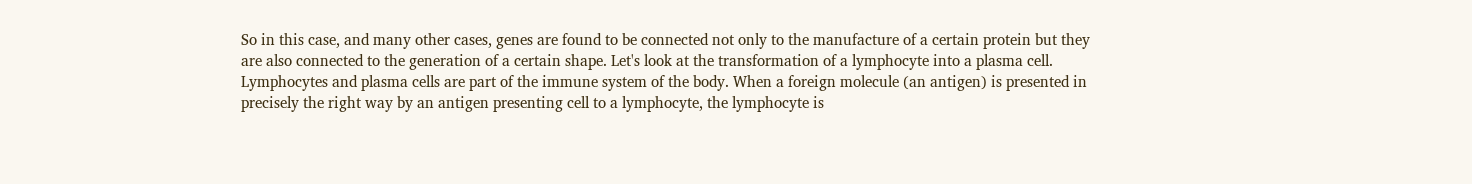So in this case, and many other cases, genes are found to be connected not only to the manufacture of a certain protein but they are also connected to the generation of a certain shape. Let's look at the transformation of a lymphocyte into a plasma cell. Lymphocytes and plasma cells are part of the immune system of the body. When a foreign molecule (an antigen) is presented in precisely the right way by an antigen presenting cell to a lymphocyte, the lymphocyte is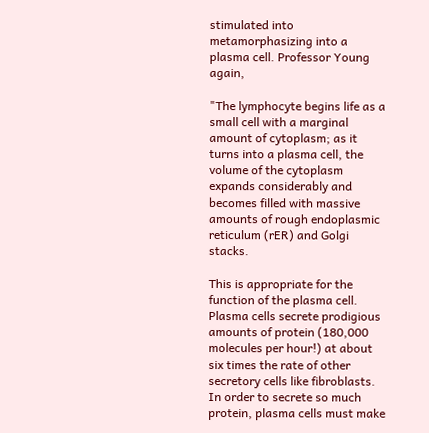stimulated into metamorphasizing into a plasma cell. Professor Young again,

"The lymphocyte begins life as a small cell with a marginal amount of cytoplasm; as it turns into a plasma cell, the volume of the cytoplasm expands considerably and becomes filled with massive amounts of rough endoplasmic reticulum (rER) and Golgi stacks.

This is appropriate for the function of the plasma cell. Plasma cells secrete prodigious amounts of protein (180,000 molecules per hour!) at about six times the rate of other secretory cells like fibroblasts. In order to secrete so much protein, plasma cells must make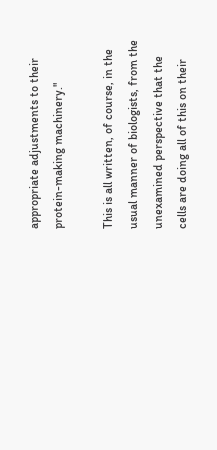appropriate adjustments to their protein-making machinery."

This is all written, of course, in the usual manner of biologists, from the unexamined perspective that the cells are doing all of this on their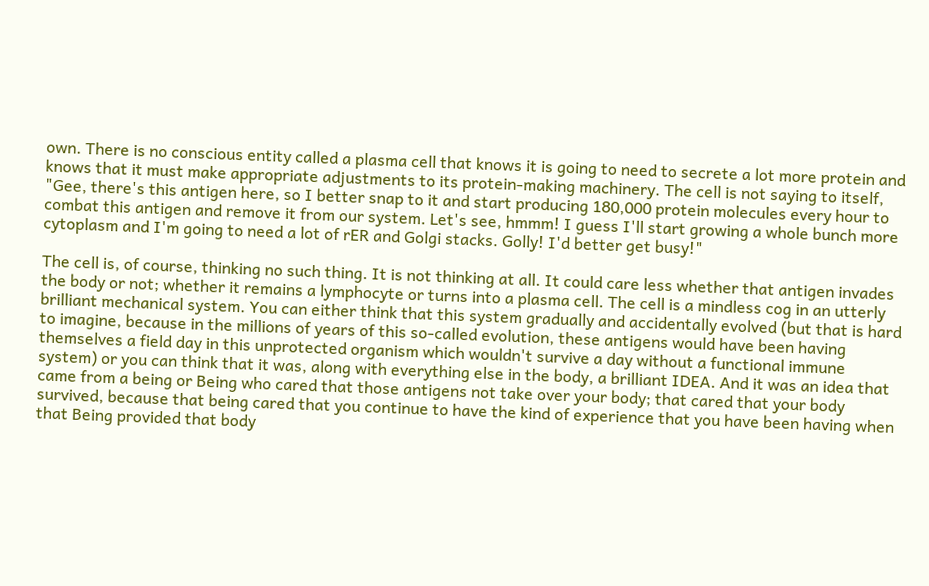own. There is no conscious entity called a plasma cell that knows it is going to need to secrete a lot more protein and knows that it must make appropriate adjustments to its protein-making machinery. The cell is not saying to itself, "Gee, there's this antigen here, so I better snap to it and start producing 180,000 protein molecules every hour to combat this antigen and remove it from our system. Let's see, hmmm! I guess I'll start growing a whole bunch more cytoplasm and I'm going to need a lot of rER and Golgi stacks. Golly! I'd better get busy!"

The cell is, of course, thinking no such thing. It is not thinking at all. It could care less whether that antigen invades the body or not; whether it remains a lymphocyte or turns into a plasma cell. The cell is a mindless cog in an utterly brilliant mechanical system. You can either think that this system gradually and accidentally evolved (but that is hard to imagine, because in the millions of years of this so-called evolution, these antigens would have been having themselves a field day in this unprotected organism which wouldn't survive a day without a functional immune system) or you can think that it was, along with everything else in the body, a brilliant IDEA. And it was an idea that came from a being or Being who cared that those antigens not take over your body; that cared that your body survived, because that being cared that you continue to have the kind of experience that you have been having when that Being provided that body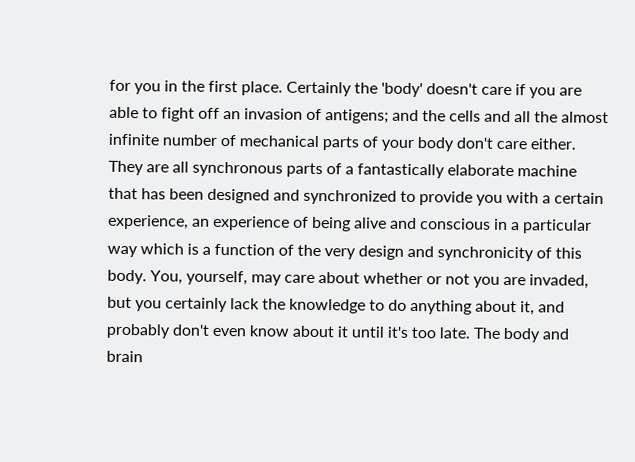for you in the first place. Certainly the 'body' doesn't care if you are able to fight off an invasion of antigens; and the cells and all the almost infinite number of mechanical parts of your body don't care either. They are all synchronous parts of a fantastically elaborate machine that has been designed and synchronized to provide you with a certain experience, an experience of being alive and conscious in a particular way which is a function of the very design and synchronicity of this body. You, yourself, may care about whether or not you are invaded, but you certainly lack the knowledge to do anything about it, and probably don't even know about it until it's too late. The body and brain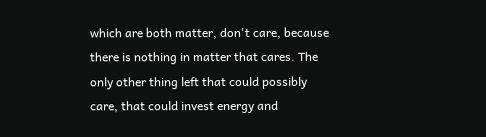which are both matter, don't care, because there is nothing in matter that cares. The only other thing left that could possibly care, that could invest energy and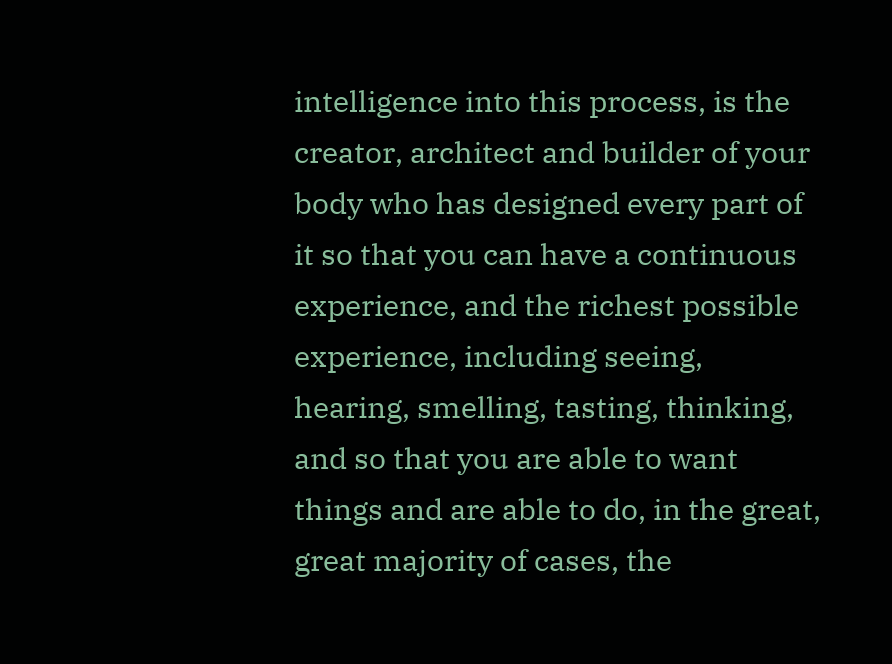intelligence into this process, is the creator, architect and builder of your body who has designed every part of it so that you can have a continuous experience, and the richest possible experience, including seeing, hearing, smelling, tasting, thinking, and so that you are able to want things and are able to do, in the great, great majority of cases, the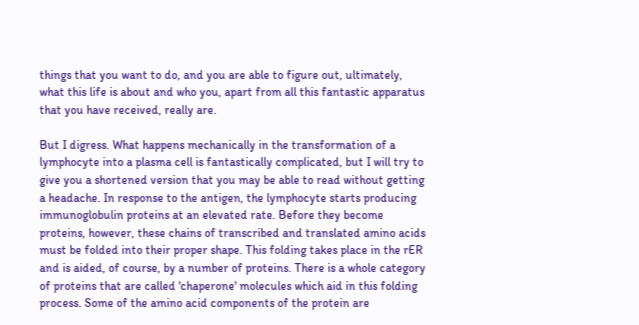things that you want to do, and you are able to figure out, ultimately, what this life is about and who you, apart from all this fantastic apparatus that you have received, really are.

But I digress. What happens mechanically in the transformation of a lymphocyte into a plasma cell is fantastically complicated, but I will try to give you a shortened version that you may be able to read without getting a headache. In response to the antigen, the lymphocyte starts producing immunoglobulin proteins at an elevated rate. Before they become proteins, however, these chains of transcribed and translated amino acids must be folded into their proper shape. This folding takes place in the rER and is aided, of course, by a number of proteins. There is a whole category of proteins that are called 'chaperone' molecules which aid in this folding process. Some of the amino acid components of the protein are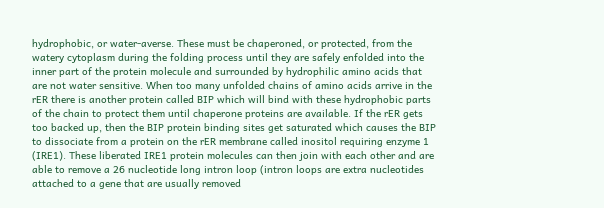hydrophobic, or water-averse. These must be chaperoned, or protected, from the watery cytoplasm during the folding process until they are safely enfolded into the inner part of the protein molecule and surrounded by hydrophilic amino acids that are not water sensitive. When too many unfolded chains of amino acids arrive in the rER there is another protein called BIP which will bind with these hydrophobic parts of the chain to protect them until chaperone proteins are available. If the rER gets too backed up, then the BIP protein binding sites get saturated which causes the BIP to dissociate from a protein on the rER membrane called inositol requiring enzyme 1 (IRE1). These liberated IRE1 protein molecules can then join with each other and are able to remove a 26 nucleotide long intron loop (intron loops are extra nucleotides attached to a gene that are usually removed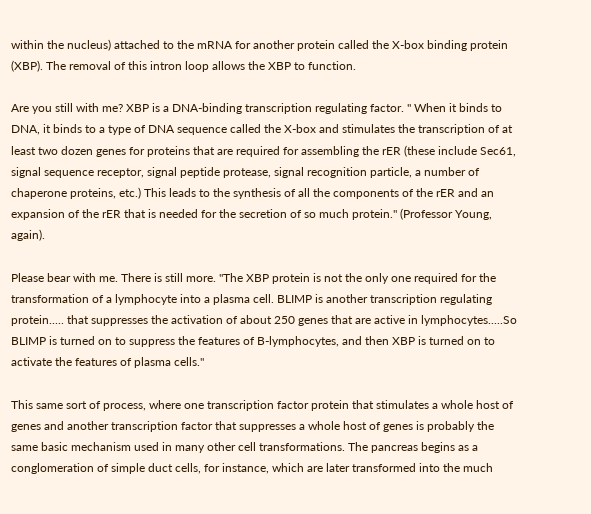within the nucleus) attached to the mRNA for another protein called the X-box binding protein (XBP). The removal of this intron loop allows the XBP to function.

Are you still with me? XBP is a DNA-binding transcription regulating factor. " When it binds to DNA, it binds to a type of DNA sequence called the X-box and stimulates the transcription of at least two dozen genes for proteins that are required for assembling the rER (these include Sec61, signal sequence receptor, signal peptide protease, signal recognition particle, a number of chaperone proteins, etc.) This leads to the synthesis of all the components of the rER and an expansion of the rER that is needed for the secretion of so much protein." (Professor Young, again).

Please bear with me. There is still more. "The XBP protein is not the only one required for the transformation of a lymphocyte into a plasma cell. BLIMP is another transcription regulating protein..... that suppresses the activation of about 250 genes that are active in lymphocytes.....So BLIMP is turned on to suppress the features of B-lymphocytes, and then XBP is turned on to activate the features of plasma cells."

This same sort of process, where one transcription factor protein that stimulates a whole host of genes and another transcription factor that suppresses a whole host of genes is probably the same basic mechanism used in many other cell transformations. The pancreas begins as a conglomeration of simple duct cells, for instance, which are later transformed into the much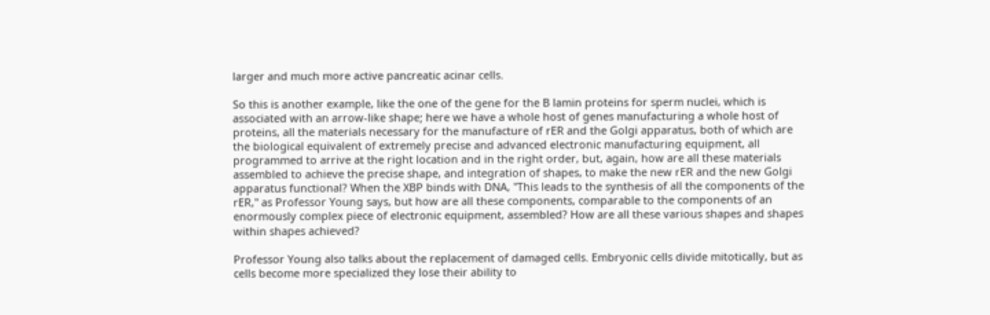larger and much more active pancreatic acinar cells.

So this is another example, like the one of the gene for the B lamin proteins for sperm nuclei, which is associated with an arrow-like shape; here we have a whole host of genes manufacturing a whole host of proteins, all the materials necessary for the manufacture of rER and the Golgi apparatus, both of which are the biological equivalent of extremely precise and advanced electronic manufacturing equipment, all programmed to arrive at the right location and in the right order, but, again, how are all these materials assembled to achieve the precise shape, and integration of shapes, to make the new rER and the new Golgi apparatus functional? When the XBP binds with DNA, "This leads to the synthesis of all the components of the rER," as Professor Young says, but how are all these components, comparable to the components of an enormously complex piece of electronic equipment, assembled? How are all these various shapes and shapes within shapes achieved?

Professor Young also talks about the replacement of damaged cells. Embryonic cells divide mitotically, but as cells become more specialized they lose their ability to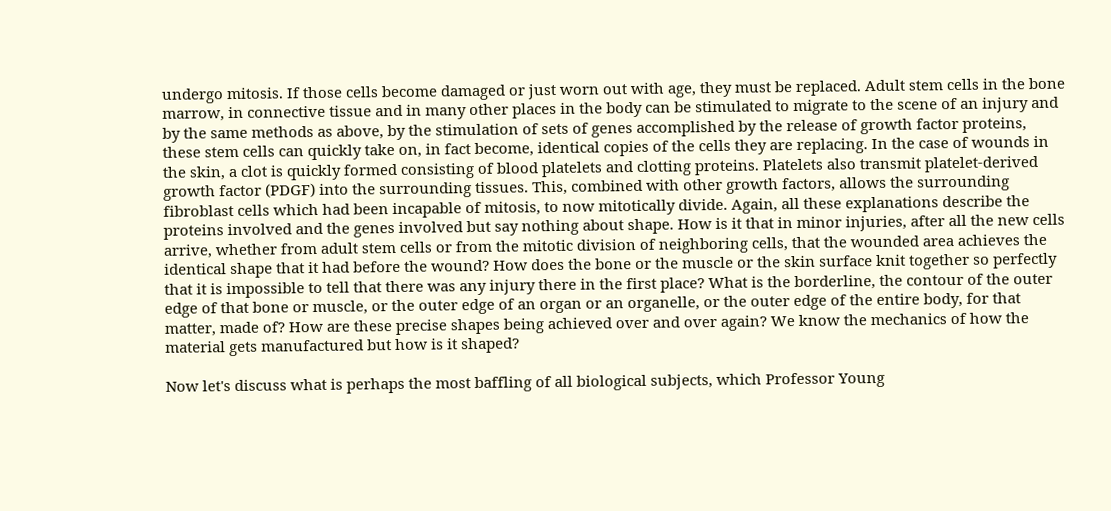undergo mitosis. If those cells become damaged or just worn out with age, they must be replaced. Adult stem cells in the bone marrow, in connective tissue and in many other places in the body can be stimulated to migrate to the scene of an injury and by the same methods as above, by the stimulation of sets of genes accomplished by the release of growth factor proteins, these stem cells can quickly take on, in fact become, identical copies of the cells they are replacing. In the case of wounds in the skin, a clot is quickly formed consisting of blood platelets and clotting proteins. Platelets also transmit platelet-derived growth factor (PDGF) into the surrounding tissues. This, combined with other growth factors, allows the surrounding fibroblast cells which had been incapable of mitosis, to now mitotically divide. Again, all these explanations describe the proteins involved and the genes involved but say nothing about shape. How is it that in minor injuries, after all the new cells arrive, whether from adult stem cells or from the mitotic division of neighboring cells, that the wounded area achieves the identical shape that it had before the wound? How does the bone or the muscle or the skin surface knit together so perfectly that it is impossible to tell that there was any injury there in the first place? What is the borderline, the contour of the outer edge of that bone or muscle, or the outer edge of an organ or an organelle, or the outer edge of the entire body, for that matter, made of? How are these precise shapes being achieved over and over again? We know the mechanics of how the material gets manufactured but how is it shaped?

Now let's discuss what is perhaps the most baffling of all biological subjects, which Professor Young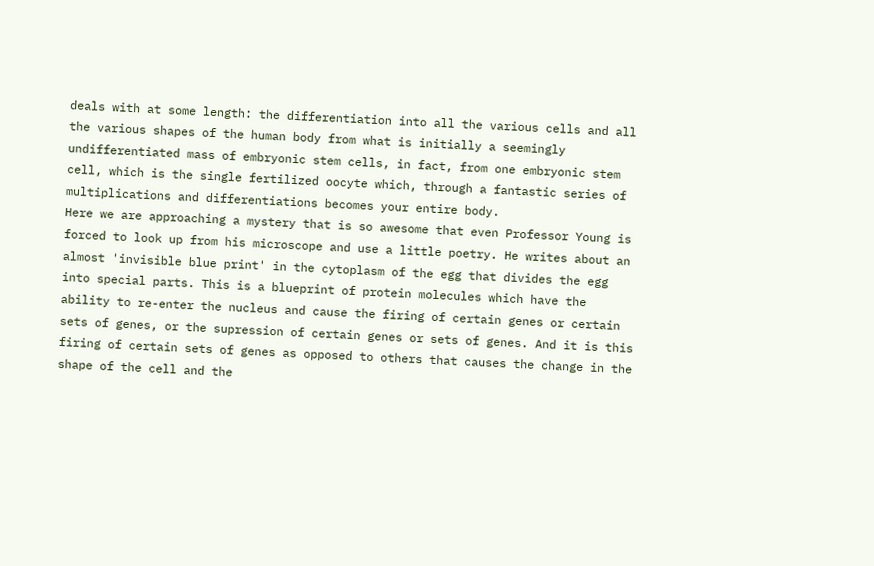deals with at some length: the differentiation into all the various cells and all the various shapes of the human body from what is initially a seemingly undifferentiated mass of embryonic stem cells, in fact, from one embryonic stem cell, which is the single fertilized oocyte which, through a fantastic series of multiplications and differentiations becomes your entire body.
Here we are approaching a mystery that is so awesome that even Professor Young is forced to look up from his microscope and use a little poetry. He writes about an almost 'invisible blue print' in the cytoplasm of the egg that divides the egg into special parts. This is a blueprint of protein molecules which have the ability to re-enter the nucleus and cause the firing of certain genes or certain sets of genes, or the supression of certain genes or sets of genes. And it is this firing of certain sets of genes as opposed to others that causes the change in the shape of the cell and the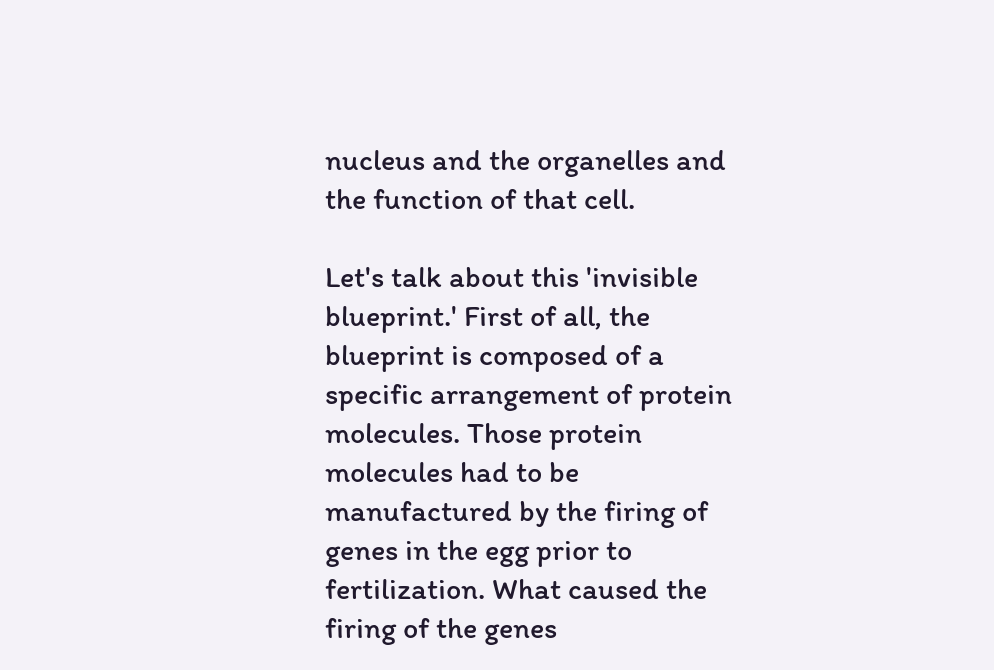nucleus and the organelles and the function of that cell.

Let's talk about this 'invisible blueprint.' First of all, the blueprint is composed of a specific arrangement of protein molecules. Those protein molecules had to be manufactured by the firing of genes in the egg prior to fertilization. What caused the firing of the genes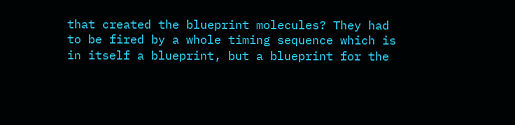that created the blueprint molecules? They had to be fired by a whole timing sequence which is in itself a blueprint, but a blueprint for the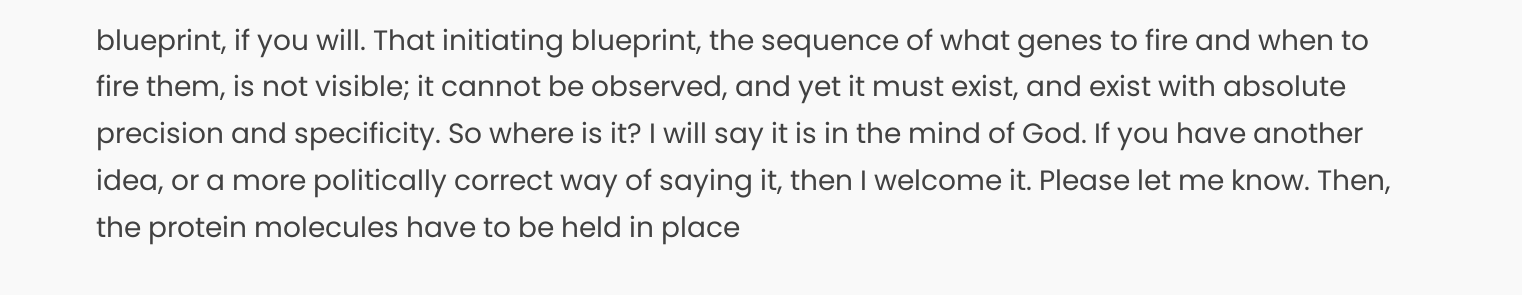blueprint, if you will. That initiating blueprint, the sequence of what genes to fire and when to fire them, is not visible; it cannot be observed, and yet it must exist, and exist with absolute precision and specificity. So where is it? I will say it is in the mind of God. If you have another idea, or a more politically correct way of saying it, then I welcome it. Please let me know. Then, the protein molecules have to be held in place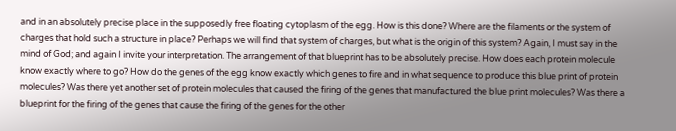and in an absolutely precise place in the supposedly free floating cytoplasm of the egg. How is this done? Where are the filaments or the system of charges that hold such a structure in place? Perhaps we will find that system of charges, but what is the origin of this system? Again, I must say in the mind of God; and again I invite your interpretation. The arrangement of that blueprint has to be absolutely precise. How does each protein molecule know exactly where to go? How do the genes of the egg know exactly which genes to fire and in what sequence to produce this blue print of protein molecules? Was there yet another set of protein molecules that caused the firing of the genes that manufactured the blue print molecules? Was there a blueprint for the firing of the genes that cause the firing of the genes for the other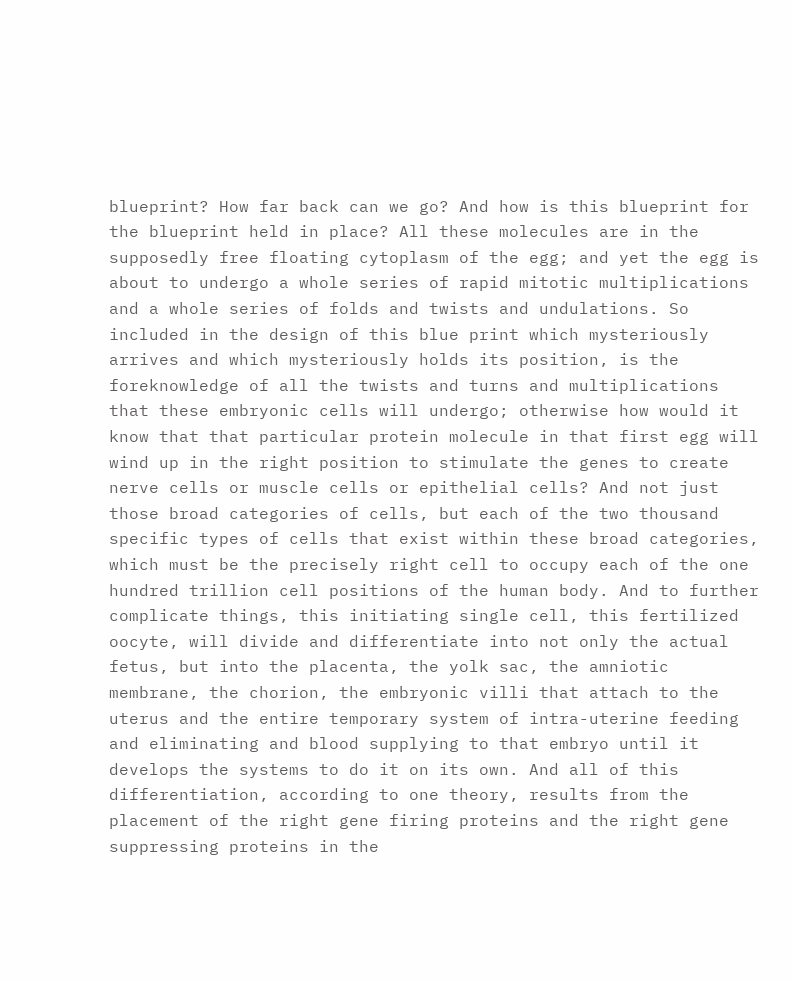blueprint? How far back can we go? And how is this blueprint for the blueprint held in place? All these molecules are in the supposedly free floating cytoplasm of the egg; and yet the egg is about to undergo a whole series of rapid mitotic multiplications and a whole series of folds and twists and undulations. So included in the design of this blue print which mysteriously arrives and which mysteriously holds its position, is the foreknowledge of all the twists and turns and multiplications that these embryonic cells will undergo; otherwise how would it know that that particular protein molecule in that first egg will wind up in the right position to stimulate the genes to create nerve cells or muscle cells or epithelial cells? And not just those broad categories of cells, but each of the two thousand specific types of cells that exist within these broad categories, which must be the precisely right cell to occupy each of the one hundred trillion cell positions of the human body. And to further complicate things, this initiating single cell, this fertilized oocyte, will divide and differentiate into not only the actual fetus, but into the placenta, the yolk sac, the amniotic membrane, the chorion, the embryonic villi that attach to the uterus and the entire temporary system of intra-uterine feeding and eliminating and blood supplying to that embryo until it develops the systems to do it on its own. And all of this differentiation, according to one theory, results from the placement of the right gene firing proteins and the right gene suppressing proteins in the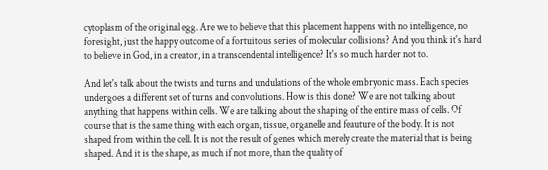cytoplasm of the original egg. Are we to believe that this placement happens with no intelligence, no foresight, just the happy outcome of a fortuitous series of molecular collisions? And you think it's hard to believe in God, in a creator, in a transcendental intelligence? It's so much harder not to.

And let's talk about the twists and turns and undulations of the whole embryonic mass. Each species undergoes a different set of turns and convolutions. How is this done? We are not talking about anything that happens within cells. We are talking about the shaping of the entire mass of cells. Of course that is the same thing with each organ, tissue, organelle and feauture of the body. It is not shaped from within the cell. It is not the result of genes which merely create the material that is being shaped. And it is the shape, as much if not more, than the quality of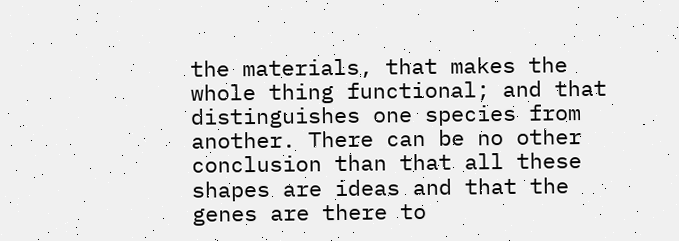the materials, that makes the whole thing functional; and that distinguishes one species from another. There can be no other conclusion than that all these shapes are ideas and that the genes are there to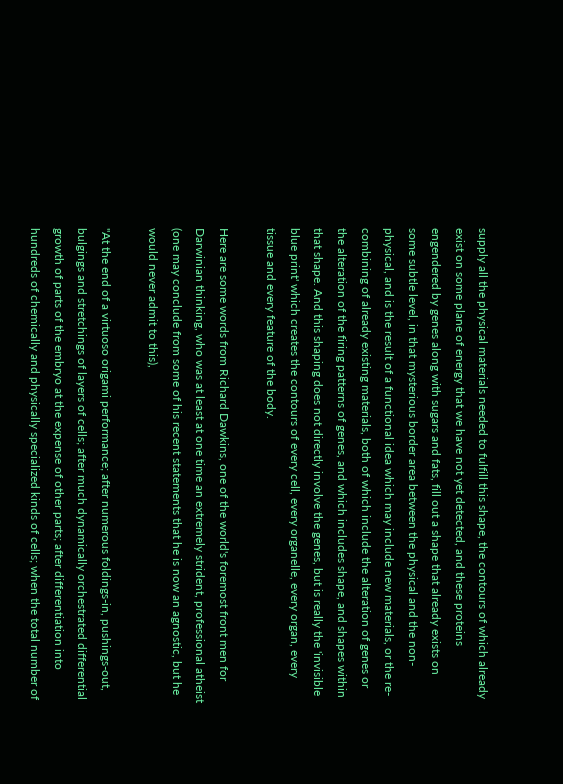supply all the physical materials needed to fulfill this shape, the contours of which already exist on some plane of energy that we have not yet detected, and these proteins engendered by genes along with sugars and fats, fill out a shape that already exists on some subtle level, in that mysterious border area between the physical and the non-physical, and is the result of a functional idea which may include new materials, or the re-combining of already existing materials, both of which include the alteration of genes or the alteration of the firing patterns of genes, and which includes shape, and shapes within that shape. And this shaping does not directly involve the genes, but is really the 'invisible blue print' which creates the contours of every cell, every organelle, every organ, every tissue and every feature of the body.

Here are some words from Richard Dawkins, one of the world's foremost front men for Darwinian thinking, who was at least at one time an extremely strident, professional atheist (one may conclude from some of his recent statements that he is now an agnostic, but he would never admit to this),

"At the end of a virtuoso origami performance; after numerous foldings-in, pushings-out, bulgings and stretchings of layers of cells; after much dynamically orchestrated differential growth of parts of the embryo at the expense of other parts; after differentiation into hundreds of chemically and physically specialized kinds of cells; when the total number of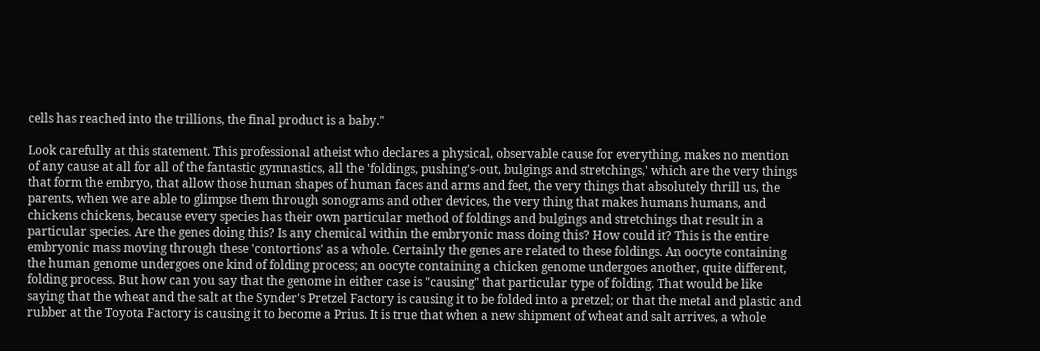cells has reached into the trillions, the final product is a baby."

Look carefully at this statement. This professional atheist who declares a physical, observable cause for everything, makes no mention of any cause at all for all of the fantastic gymnastics, all the 'foldings, pushing's-out, bulgings and stretchings,' which are the very things that form the embryo, that allow those human shapes of human faces and arms and feet, the very things that absolutely thrill us, the parents, when we are able to glimpse them through sonograms and other devices, the very thing that makes humans humans, and chickens chickens, because every species has their own particular method of foldings and bulgings and stretchings that result in a particular species. Are the genes doing this? Is any chemical within the embryonic mass doing this? How could it? This is the entire embryonic mass moving through these 'contortions' as a whole. Certainly the genes are related to these foldings. An oocyte containing the human genome undergoes one kind of folding process; an oocyte containing a chicken genome undergoes another, quite different, folding process. But how can you say that the genome in either case is "causing" that particular type of folding. That would be like saying that the wheat and the salt at the Synder's Pretzel Factory is causing it to be folded into a pretzel; or that the metal and plastic and rubber at the Toyota Factory is causing it to become a Prius. It is true that when a new shipment of wheat and salt arrives, a whole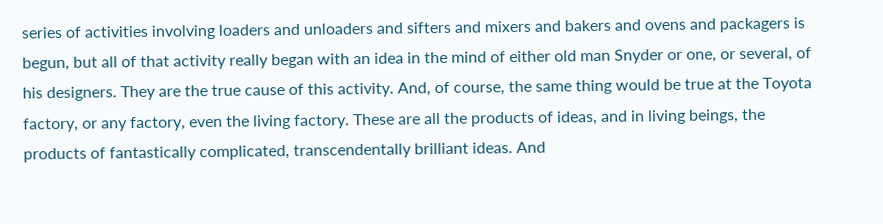series of activities involving loaders and unloaders and sifters and mixers and bakers and ovens and packagers is begun, but all of that activity really began with an idea in the mind of either old man Snyder or one, or several, of his designers. They are the true cause of this activity. And, of course, the same thing would be true at the Toyota factory, or any factory, even the living factory. These are all the products of ideas, and in living beings, the products of fantastically complicated, transcendentally brilliant ideas. And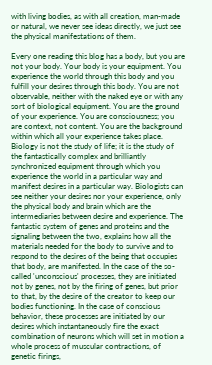with living bodies, as with all creation, man-made or natural, we never see ideas directly, we just see the physical manifestations of them.

Every one reading this blog has a body, but you are not your body. Your body is your equipment. You experience the world through this body and you fulfill your desires through this body. You are not observable, neither with the naked eye or with any sort of biological equipment. You are the ground of your experience. You are consciousness; you are context, not content. You are the background within which all your experience takes place. Biology is not the study of life; it is the study of the fantastically complex and brilliantly synchronized equipment through which you experience the world in a particular way and manifest desires in a particular way. Biologists can see neither your desires nor your experience, only the physical body and brain which are the intermediaries between desire and experience. The fantastic system of genes and proteins and the signaling between the two, explains how all the materials needed for the body to survive and to respond to the desires of the being that occupies that body, are manifested. In the case of the so-called 'unconscious' processes, they are initiated not by genes, not by the firing of genes, but prior to that, by the desire of the creator to keep our bodies functioning. In the case of conscious behavior, these processes are initiated by our desires which instantaneously fire the exact combination of neurons which will set in motion a whole process of muscular contractions, of genetic firings,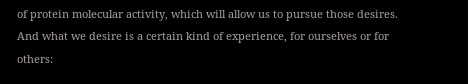of protein molecular activity, which will allow us to pursue those desires. And what we desire is a certain kind of experience, for ourselves or for others: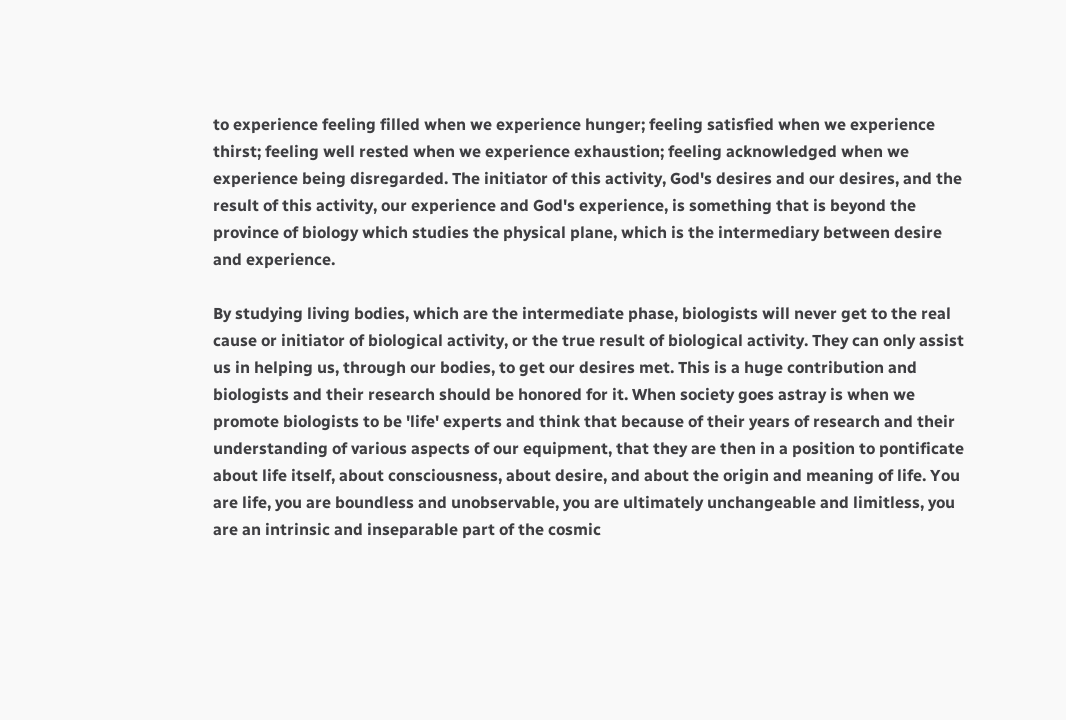to experience feeling filled when we experience hunger; feeling satisfied when we experience thirst; feeling well rested when we experience exhaustion; feeling acknowledged when we experience being disregarded. The initiator of this activity, God's desires and our desires, and the result of this activity, our experience and God's experience, is something that is beyond the province of biology which studies the physical plane, which is the intermediary between desire and experience.

By studying living bodies, which are the intermediate phase, biologists will never get to the real cause or initiator of biological activity, or the true result of biological activity. They can only assist us in helping us, through our bodies, to get our desires met. This is a huge contribution and biologists and their research should be honored for it. When society goes astray is when we promote biologists to be 'life' experts and think that because of their years of research and their understanding of various aspects of our equipment, that they are then in a position to pontificate about life itself, about consciousness, about desire, and about the origin and meaning of life. You are life, you are boundless and unobservable, you are ultimately unchangeable and limitless, you are an intrinsic and inseparable part of the cosmic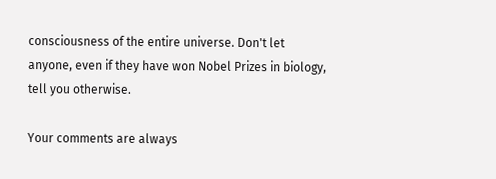consciousness of the entire universe. Don't let anyone, even if they have won Nobel Prizes in biology, tell you otherwise.

Your comments are always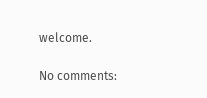welcome.

No comments: